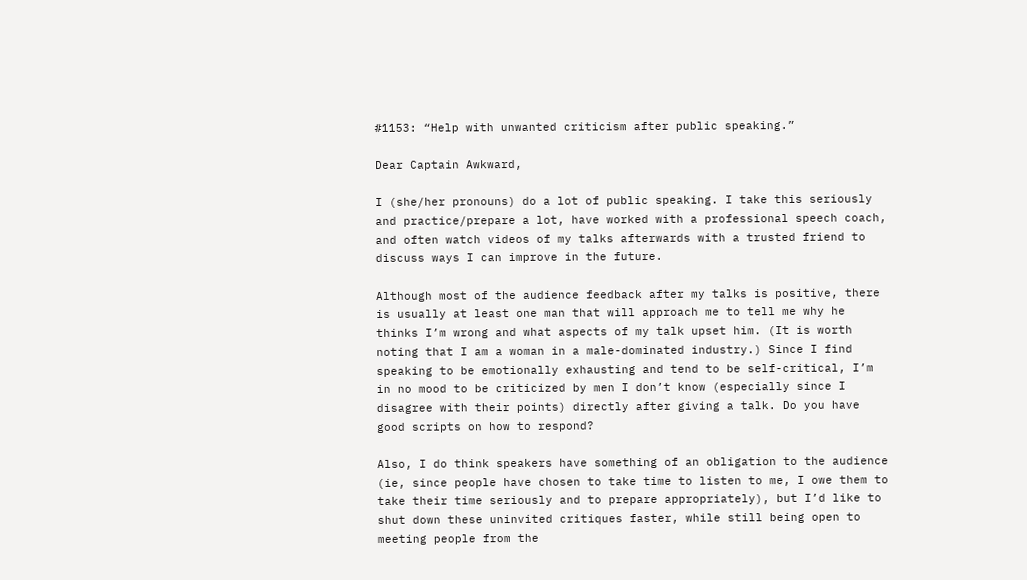#1153: “Help with unwanted criticism after public speaking.”

Dear Captain Awkward,

I (she/her pronouns) do a lot of public speaking. I take this seriously and practice/prepare a lot, have worked with a professional speech coach, and often watch videos of my talks afterwards with a trusted friend to discuss ways I can improve in the future.

Although most of the audience feedback after my talks is positive, there is usually at least one man that will approach me to tell me why he thinks I’m wrong and what aspects of my talk upset him. (It is worth noting that I am a woman in a male-dominated industry.) Since I find speaking to be emotionally exhausting and tend to be self-critical, I’m in no mood to be criticized by men I don’t know (especially since I disagree with their points) directly after giving a talk. Do you have good scripts on how to respond?

Also, I do think speakers have something of an obligation to the audience (ie, since people have chosen to take time to listen to me, I owe them to take their time seriously and to prepare appropriately), but I’d like to shut down these uninvited critiques faster, while still being open to meeting people from the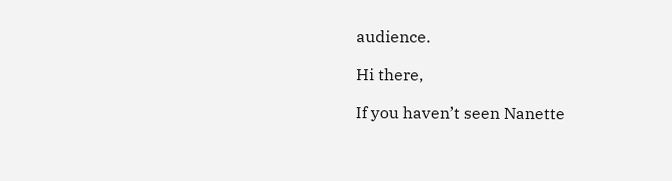audience.

Hi there,

If you haven’t seen Nanette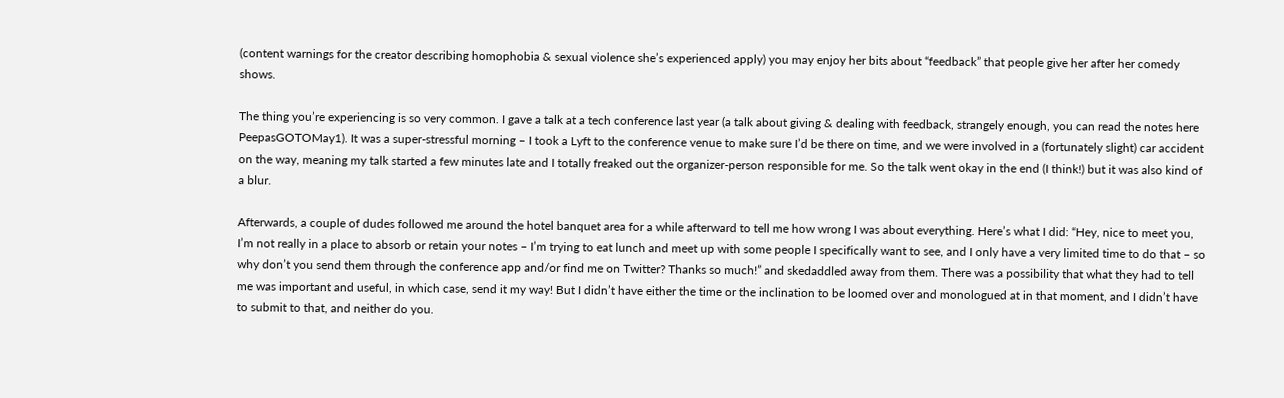(content warnings for the creator describing homophobia & sexual violence she’s experienced apply) you may enjoy her bits about “feedback” that people give her after her comedy shows.

The thing you’re experiencing is so very common. I gave a talk at a tech conference last year (a talk about giving & dealing with feedback, strangely enough, you can read the notes here PeepasGOTOMay1). It was a super-stressful morning – I took a Lyft to the conference venue to make sure I’d be there on time, and we were involved in a (fortunately slight) car accident on the way, meaning my talk started a few minutes late and I totally freaked out the organizer-person responsible for me. So the talk went okay in the end (I think!) but it was also kind of a blur.

Afterwards, a couple of dudes followed me around the hotel banquet area for a while afterward to tell me how wrong I was about everything. Here’s what I did: “Hey, nice to meet you, I’m not really in a place to absorb or retain your notes – I’m trying to eat lunch and meet up with some people I specifically want to see, and I only have a very limited time to do that – so why don’t you send them through the conference app and/or find me on Twitter? Thanks so much!” and skedaddled away from them. There was a possibility that what they had to tell me was important and useful, in which case, send it my way! But I didn’t have either the time or the inclination to be loomed over and monologued at in that moment, and I didn’t have to submit to that, and neither do you.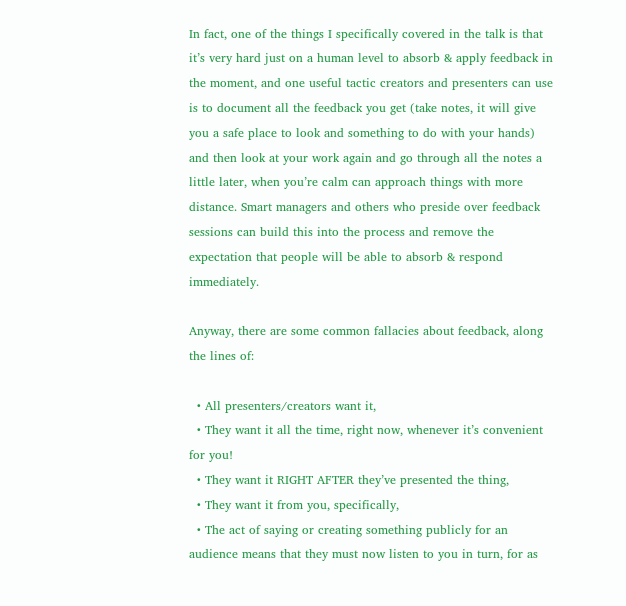In fact, one of the things I specifically covered in the talk is that it’s very hard just on a human level to absorb & apply feedback in the moment, and one useful tactic creators and presenters can use is to document all the feedback you get (take notes, it will give you a safe place to look and something to do with your hands) and then look at your work again and go through all the notes a little later, when you’re calm can approach things with more distance. Smart managers and others who preside over feedback sessions can build this into the process and remove the expectation that people will be able to absorb & respond immediately.

Anyway, there are some common fallacies about feedback, along the lines of:

  • All presenters/creators want it,
  • They want it all the time, right now, whenever it’s convenient for you!
  • They want it RIGHT AFTER they’ve presented the thing,
  • They want it from you, specifically,
  • The act of saying or creating something publicly for an audience means that they must now listen to you in turn, for as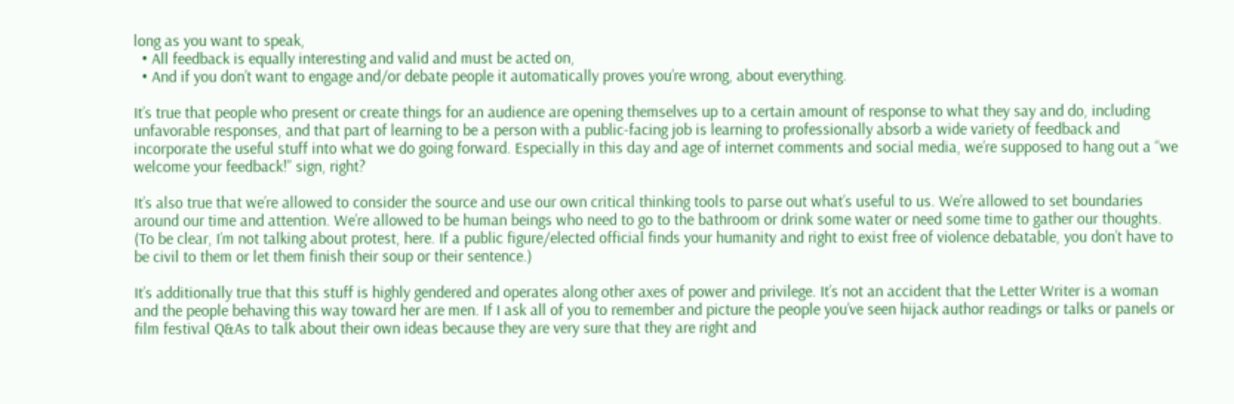long as you want to speak,
  • All feedback is equally interesting and valid and must be acted on,
  • And if you don’t want to engage and/or debate people it automatically proves you’re wrong, about everything.

It’s true that people who present or create things for an audience are opening themselves up to a certain amount of response to what they say and do, including unfavorable responses, and that part of learning to be a person with a public-facing job is learning to professionally absorb a wide variety of feedback and incorporate the useful stuff into what we do going forward. Especially in this day and age of internet comments and social media, we’re supposed to hang out a “we welcome your feedback!” sign, right?

It’s also true that we’re allowed to consider the source and use our own critical thinking tools to parse out what’s useful to us. We’re allowed to set boundaries around our time and attention. We’re allowed to be human beings who need to go to the bathroom or drink some water or need some time to gather our thoughts. (To be clear, I’m not talking about protest, here. If a public figure/elected official finds your humanity and right to exist free of violence debatable, you don’t have to be civil to them or let them finish their soup or their sentence.)

It’s additionally true that this stuff is highly gendered and operates along other axes of power and privilege. It’s not an accident that the Letter Writer is a woman and the people behaving this way toward her are men. If I ask all of you to remember and picture the people you’ve seen hijack author readings or talks or panels or film festival Q&As to talk about their own ideas because they are very sure that they are right and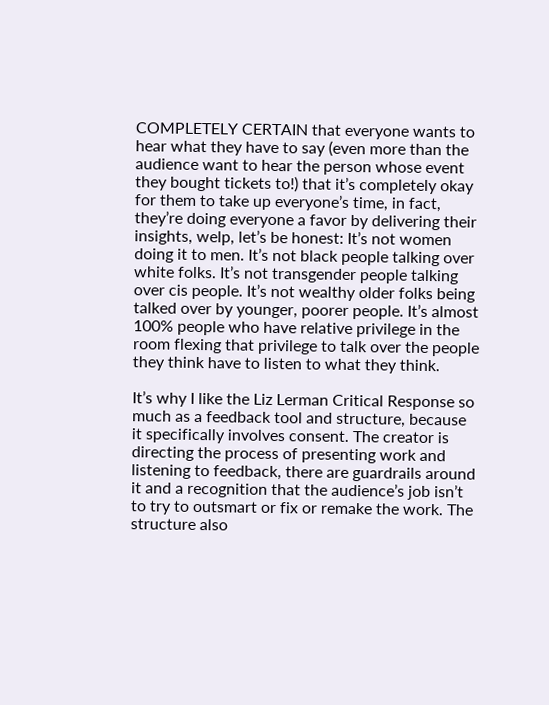COMPLETELY CERTAIN that everyone wants to hear what they have to say (even more than the audience want to hear the person whose event they bought tickets to!) that it’s completely okay for them to take up everyone’s time, in fact, they’re doing everyone a favor by delivering their insights, welp, let’s be honest: It’s not women doing it to men. It’s not black people talking over white folks. It’s not transgender people talking over cis people. It’s not wealthy older folks being talked over by younger, poorer people. It’s almost 100% people who have relative privilege in the room flexing that privilege to talk over the people they think have to listen to what they think.

It’s why I like the Liz Lerman Critical Response so much as a feedback tool and structure, because it specifically involves consent. The creator is directing the process of presenting work and listening to feedback, there are guardrails around it and a recognition that the audience’s job isn’t to try to outsmart or fix or remake the work. The structure also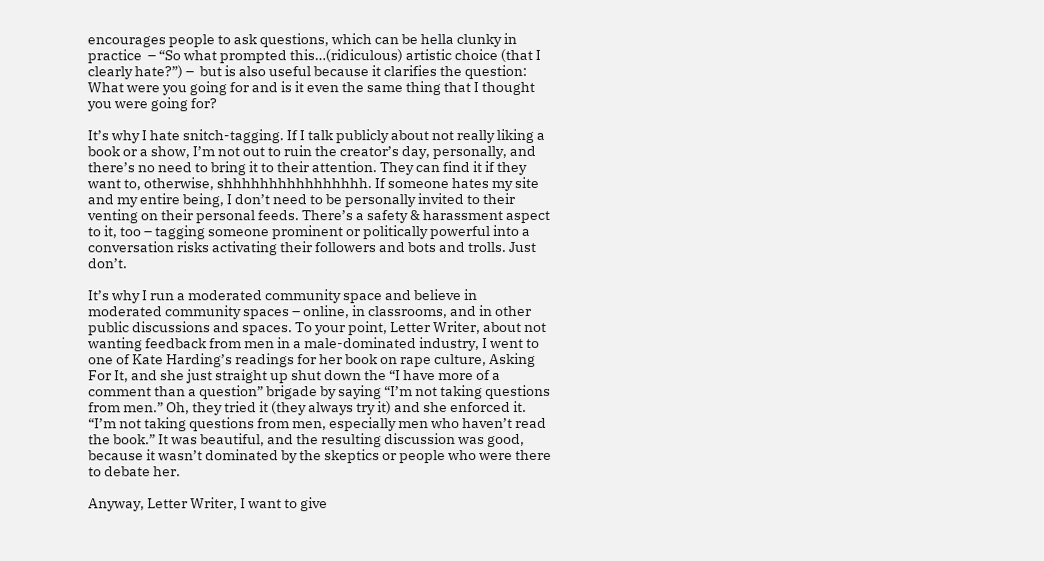encourages people to ask questions, which can be hella clunky in practice  – “So what prompted this…(ridiculous) artistic choice (that I clearly hate?”) –  but is also useful because it clarifies the question: What were you going for and is it even the same thing that I thought you were going for?

It’s why I hate snitch-tagging. If I talk publicly about not really liking a book or a show, I’m not out to ruin the creator’s day, personally, and there’s no need to bring it to their attention. They can find it if they want to, otherwise, shhhhhhhhhhhhhhhh. If someone hates my site and my entire being, I don’t need to be personally invited to their venting on their personal feeds. There’s a safety & harassment aspect to it, too – tagging someone prominent or politically powerful into a conversation risks activating their followers and bots and trolls. Just don’t.

It’s why I run a moderated community space and believe in moderated community spaces – online, in classrooms, and in other public discussions and spaces. To your point, Letter Writer, about not wanting feedback from men in a male-dominated industry, I went to one of Kate Harding’s readings for her book on rape culture, Asking For It, and she just straight up shut down the “I have more of a comment than a question” brigade by saying “I’m not taking questions from men.” Oh, they tried it (they always try it) and she enforced it. “I’m not taking questions from men, especially men who haven’t read the book.” It was beautiful, and the resulting discussion was good, because it wasn’t dominated by the skeptics or people who were there to debate her.

Anyway, Letter Writer, I want to give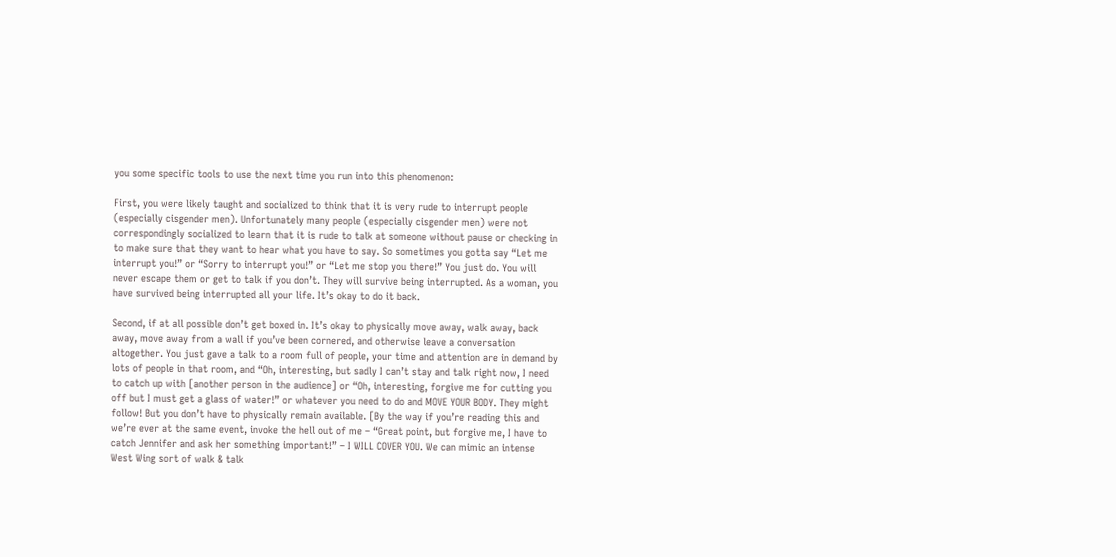you some specific tools to use the next time you run into this phenomenon:

First, you were likely taught and socialized to think that it is very rude to interrupt people (especially cisgender men). Unfortunately many people (especially cisgender men) were not correspondingly socialized to learn that it is rude to talk at someone without pause or checking in to make sure that they want to hear what you have to say. So sometimes you gotta say “Let me interrupt you!” or “Sorry to interrupt you!” or “Let me stop you there!” You just do. You will never escape them or get to talk if you don’t. They will survive being interrupted. As a woman, you have survived being interrupted all your life. It’s okay to do it back.

Second, if at all possible don’t get boxed in. It’s okay to physically move away, walk away, back away, move away from a wall if you’ve been cornered, and otherwise leave a conversation altogether. You just gave a talk to a room full of people, your time and attention are in demand by lots of people in that room, and “Oh, interesting, but sadly I can’t stay and talk right now, I need to catch up with [another person in the audience] or “Oh, interesting, forgive me for cutting you off but I must get a glass of water!” or whatever you need to do and MOVE YOUR BODY. They might follow! But you don’t have to physically remain available. [By the way if you’re reading this and we’re ever at the same event, invoke the hell out of me – “Great point, but forgive me, I have to catch Jennifer and ask her something important!” – I WILL COVER YOU. We can mimic an intense West Wing sort of walk & talk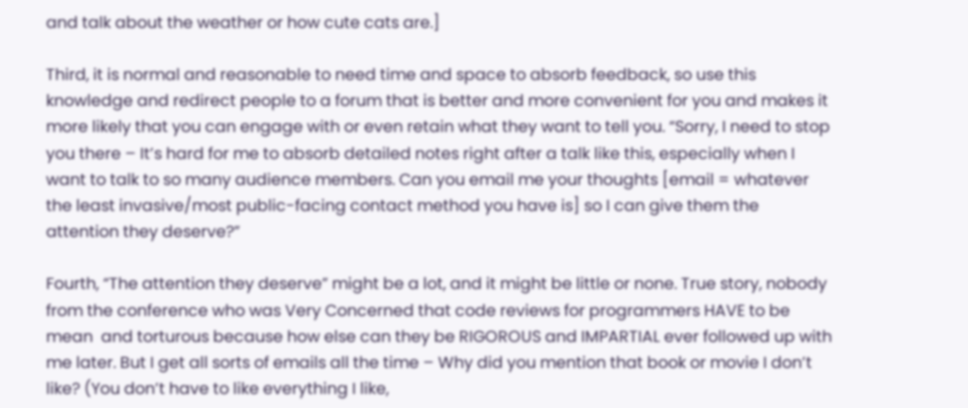and talk about the weather or how cute cats are.]

Third, it is normal and reasonable to need time and space to absorb feedback, so use this knowledge and redirect people to a forum that is better and more convenient for you and makes it more likely that you can engage with or even retain what they want to tell you. “Sorry, I need to stop you there – It’s hard for me to absorb detailed notes right after a talk like this, especially when I want to talk to so many audience members. Can you email me your thoughts [email = whatever the least invasive/most public-facing contact method you have is] so I can give them the attention they deserve?”

Fourth, “The attention they deserve” might be a lot, and it might be little or none. True story, nobody from the conference who was Very Concerned that code reviews for programmers HAVE to be mean  and torturous because how else can they be RIGOROUS and IMPARTIAL ever followed up with me later. But I get all sorts of emails all the time – Why did you mention that book or movie I don’t like? (You don’t have to like everything I like,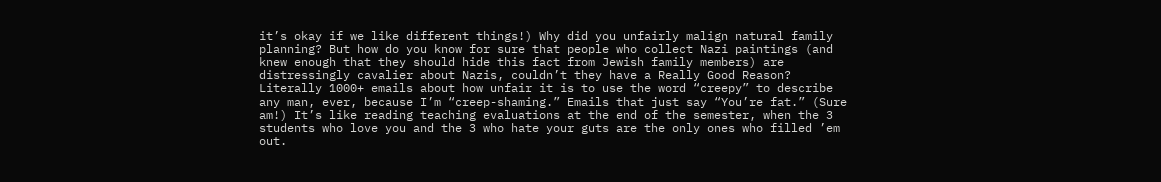it’s okay if we like different things!) Why did you unfairly malign natural family planning? But how do you know for sure that people who collect Nazi paintings (and knew enough that they should hide this fact from Jewish family members) are distressingly cavalier about Nazis, couldn’t they have a Really Good Reason?  Literally 1000+ emails about how unfair it is to use the word “creepy” to describe any man, ever, because I’m “creep-shaming.” Emails that just say “You’re fat.” (Sure am!) It’s like reading teaching evaluations at the end of the semester, when the 3 students who love you and the 3 who hate your guts are the only ones who filled ’em out.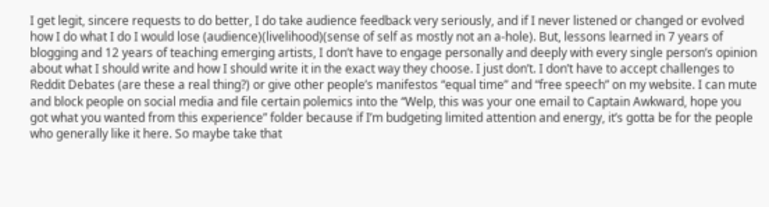I get legit, sincere requests to do better, I do take audience feedback very seriously, and if I never listened or changed or evolved how I do what I do I would lose (audience)(livelihood)(sense of self as mostly not an a-hole). But, lessons learned in 7 years of blogging and 12 years of teaching emerging artists, I don’t have to engage personally and deeply with every single person’s opinion about what I should write and how I should write it in the exact way they choose. I just don’t. I don’t have to accept challenges to Reddit Debates (are these a real thing?) or give other people’s manifestos “equal time” and “free speech” on my website. I can mute and block people on social media and file certain polemics into the “Welp, this was your one email to Captain Awkward, hope you got what you wanted from this experience” folder because if I’m budgeting limited attention and energy, it’s gotta be for the people who generally like it here. So maybe take that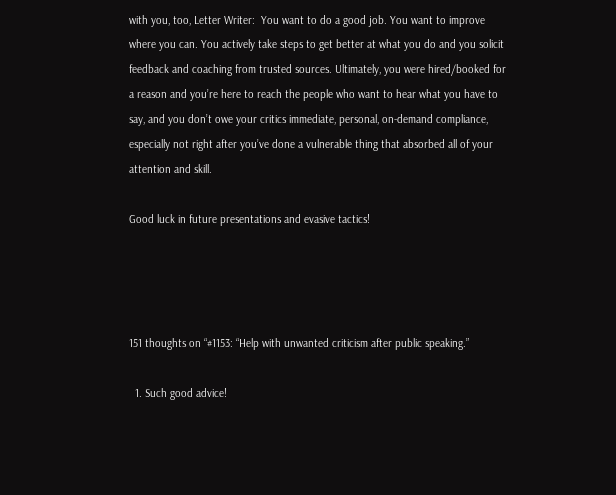with you, too, Letter Writer:  You want to do a good job. You want to improve where you can. You actively take steps to get better at what you do and you solicit feedback and coaching from trusted sources. Ultimately, you were hired/booked for a reason and you’re here to reach the people who want to hear what you have to say, and you don’t owe your critics immediate, personal, on-demand compliance, especially not right after you’ve done a vulnerable thing that absorbed all of your attention and skill.

Good luck in future presentations and evasive tactics!




151 thoughts on “#1153: “Help with unwanted criticism after public speaking.”

  1. Such good advice!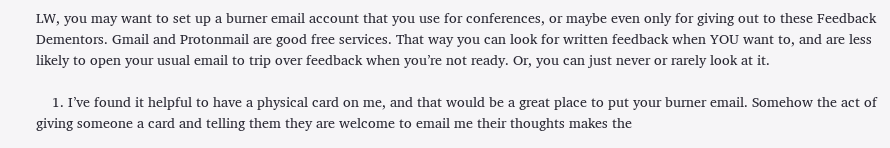LW, you may want to set up a burner email account that you use for conferences, or maybe even only for giving out to these Feedback Dementors. Gmail and Protonmail are good free services. That way you can look for written feedback when YOU want to, and are less likely to open your usual email to trip over feedback when you’re not ready. Or, you can just never or rarely look at it.

    1. I’ve found it helpful to have a physical card on me, and that would be a great place to put your burner email. Somehow the act of giving someone a card and telling them they are welcome to email me their thoughts makes the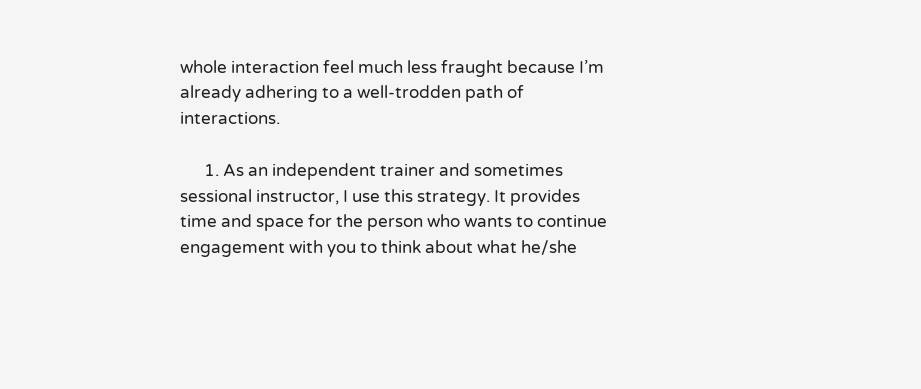whole interaction feel much less fraught because I’m already adhering to a well-trodden path of interactions.

      1. As an independent trainer and sometimes sessional instructor, I use this strategy. It provides time and space for the person who wants to continue engagement with you to think about what he/she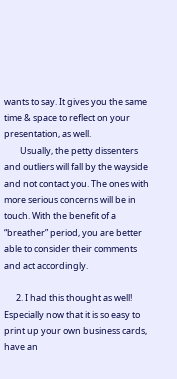wants to say. It gives you the same time & space to reflect on your presentation, as well.
        Usually, the petty dissenters and outliers will fall by the wayside and not contact you. The ones with more serious concerns will be in touch. With the benefit of a “breather” period, you are better able to consider their comments and act accordingly.

      2. I had this thought as well! Especially now that it is so easy to print up your own business cards, have an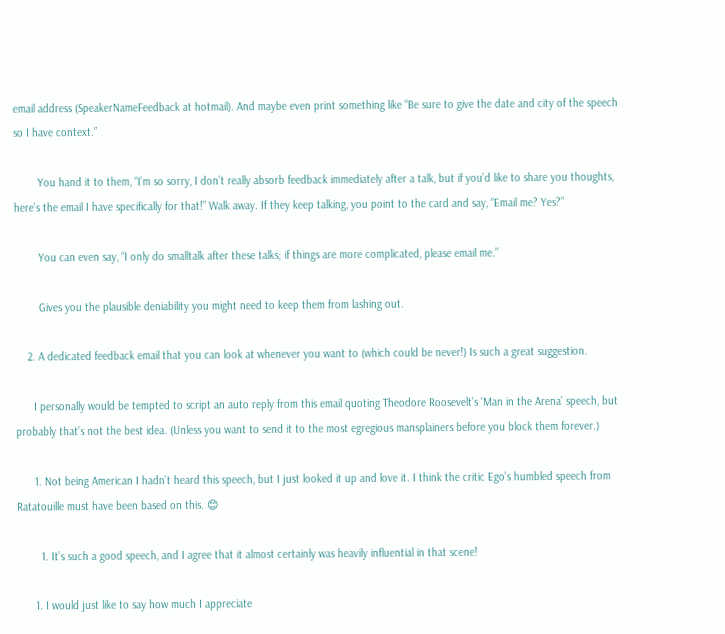email address (SpeakerNameFeedback at hotmail). And maybe even print something like “Be sure to give the date and city of the speech so I have context.”

        You hand it to them, “I’m so sorry, I don’t really absorb feedback immediately after a talk, but if you’d like to share you thoughts, here’s the email I have specifically for that!” Walk away. If they keep talking, you point to the card and say, “Email me? Yes?”

        You can even say, “I only do smalltalk after these talks; if things are more complicated, please email me.”

        Gives you the plausible deniability you might need to keep them from lashing out.

    2. A dedicated feedback email that you can look at whenever you want to (which could be never!) Is such a great suggestion.

      I personally would be tempted to script an auto reply from this email quoting Theodore Roosevelt’s ‘Man in the Arena’ speech, but probably that’s not the best idea. (Unless you want to send it to the most egregious mansplainers before you block them forever.)

      1. Not being American I hadn’t heard this speech, but I just looked it up and love it. I think the critic Ego’s humbled speech from Ratatouille must have been based on this. 😊

        1. It’s such a good speech, and I agree that it almost certainly was heavily influential in that scene!

      1. I would just like to say how much I appreciate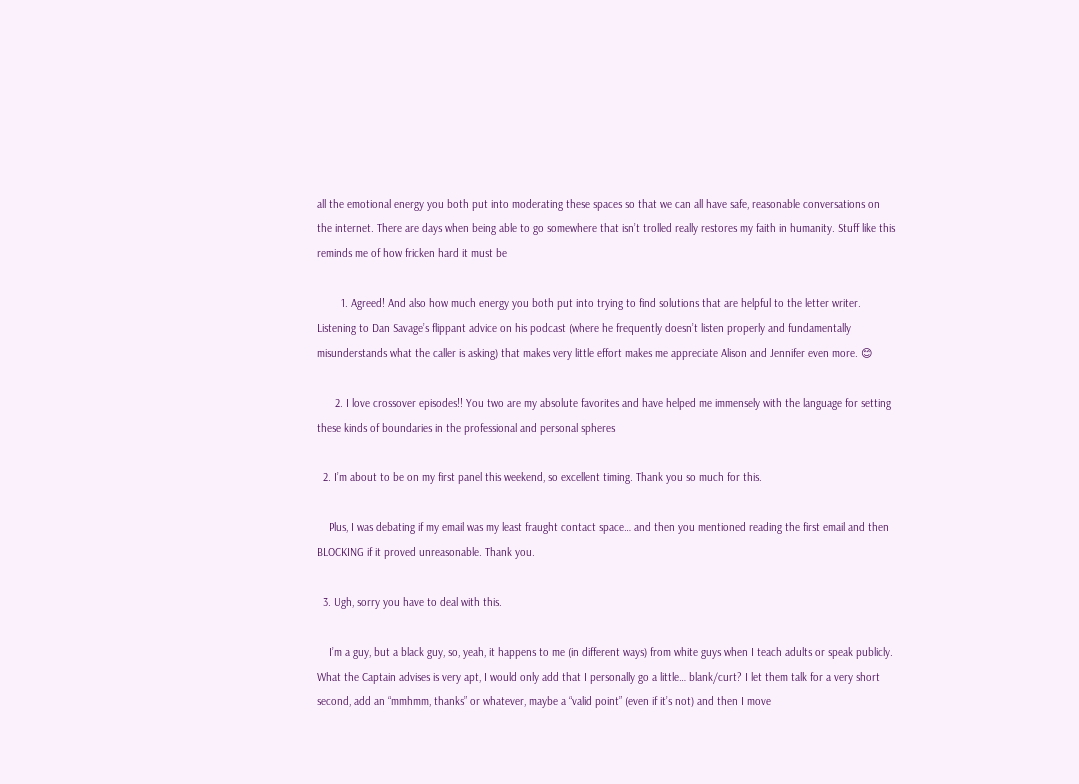all the emotional energy you both put into moderating these spaces so that we can all have safe, reasonable conversations on the internet. There are days when being able to go somewhere that isn’t trolled really restores my faith in humanity. Stuff like this reminds me of how fricken hard it must be

        1. Agreed! And also how much energy you both put into trying to find solutions that are helpful to the letter writer. Listening to Dan Savage’s flippant advice on his podcast (where he frequently doesn’t listen properly and fundamentally misunderstands what the caller is asking) that makes very little effort makes me appreciate Alison and Jennifer even more. 😊

      2. I love crossover episodes!! You two are my absolute favorites and have helped me immensely with the language for setting these kinds of boundaries in the professional and personal spheres

  2. I’m about to be on my first panel this weekend, so excellent timing. Thank you so much for this.

    Plus, I was debating if my email was my least fraught contact space… and then you mentioned reading the first email and then BLOCKING if it proved unreasonable. Thank you.

  3. Ugh, sorry you have to deal with this.

    I’m a guy, but a black guy, so, yeah, it happens to me (in different ways) from white guys when I teach adults or speak publicly. What the Captain advises is very apt, I would only add that I personally go a little… blank/curt? I let them talk for a very short second, add an “mmhmm, thanks” or whatever, maybe a “valid point” (even if it’s not) and then I move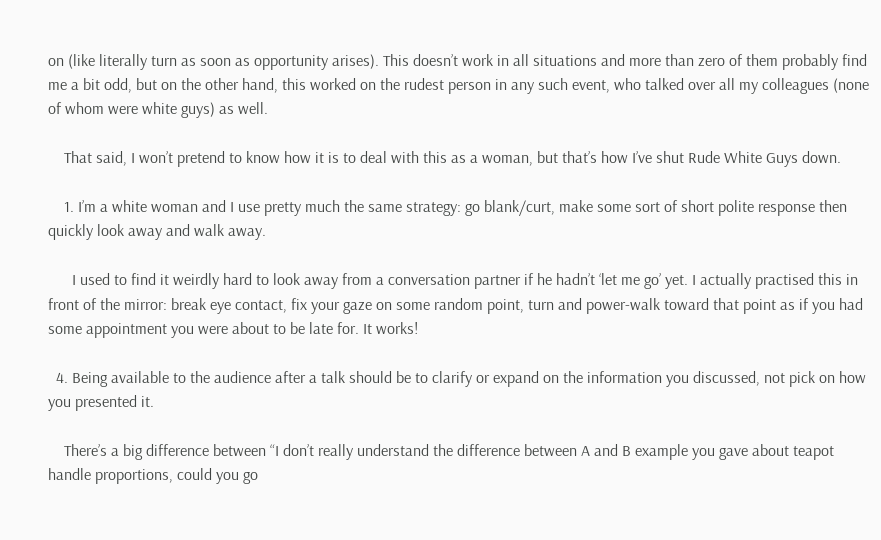on (like literally turn as soon as opportunity arises). This doesn’t work in all situations and more than zero of them probably find me a bit odd, but on the other hand, this worked on the rudest person in any such event, who talked over all my colleagues (none of whom were white guys) as well.

    That said, I won’t pretend to know how it is to deal with this as a woman, but that’s how I’ve shut Rude White Guys down.

    1. I’m a white woman and I use pretty much the same strategy: go blank/curt, make some sort of short polite response then quickly look away and walk away.

      I used to find it weirdly hard to look away from a conversation partner if he hadn’t ‘let me go’ yet. I actually practised this in front of the mirror: break eye contact, fix your gaze on some random point, turn and power-walk toward that point as if you had some appointment you were about to be late for. It works!

  4. Being available to the audience after a talk should be to clarify or expand on the information you discussed, not pick on how you presented it.

    There’s a big difference between “I don’t really understand the difference between A and B example you gave about teapot handle proportions, could you go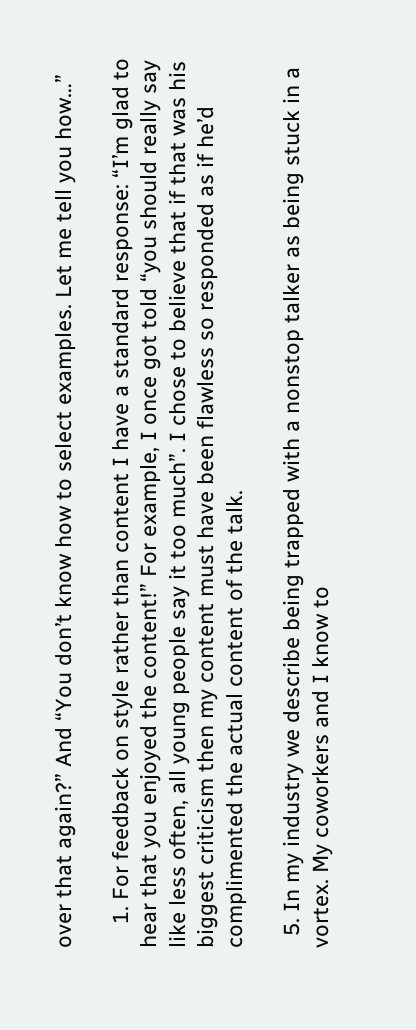over that again?” And “You don’t know how to select examples. Let me tell you how…”

    1. For feedback on style rather than content I have a standard response: “I’m glad to hear that you enjoyed the content!” For example, I once got told “you should really say like less often, all young people say it too much”. I chose to believe that if that was his biggest criticism then my content must have been flawless so responded as if he’d complimented the actual content of the talk.

  5. In my industry we describe being trapped with a nonstop talker as being stuck in a vortex. My coworkers and I know to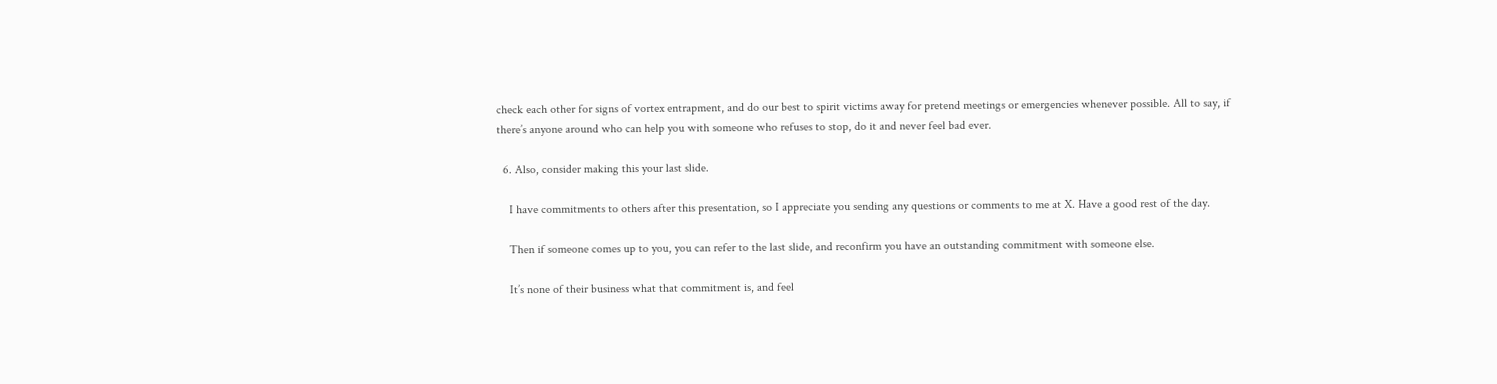check each other for signs of vortex entrapment, and do our best to spirit victims away for pretend meetings or emergencies whenever possible. All to say, if there’s anyone around who can help you with someone who refuses to stop, do it and never feel bad ever.

  6. Also, consider making this your last slide.

    I have commitments to others after this presentation, so I appreciate you sending any questions or comments to me at X. Have a good rest of the day.

    Then if someone comes up to you, you can refer to the last slide, and reconfirm you have an outstanding commitment with someone else.

    It’s none of their business what that commitment is, and feel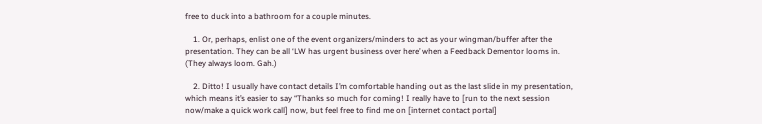free to duck into a bathroom for a couple minutes.

    1. Or, perhaps, enlist one of the event organizers/minders to act as your wingman/buffer after the presentation. They can be all ‘LW has urgent business over here’ when a Feedback Dementor looms in. (They always loom. Gah.)

    2. Ditto! I usually have contact details I’m comfortable handing out as the last slide in my presentation, which means it’s easier to say “Thanks so much for coming! I really have to [run to the next session now/make a quick work call] now, but feel free to find me on [internet contact portal]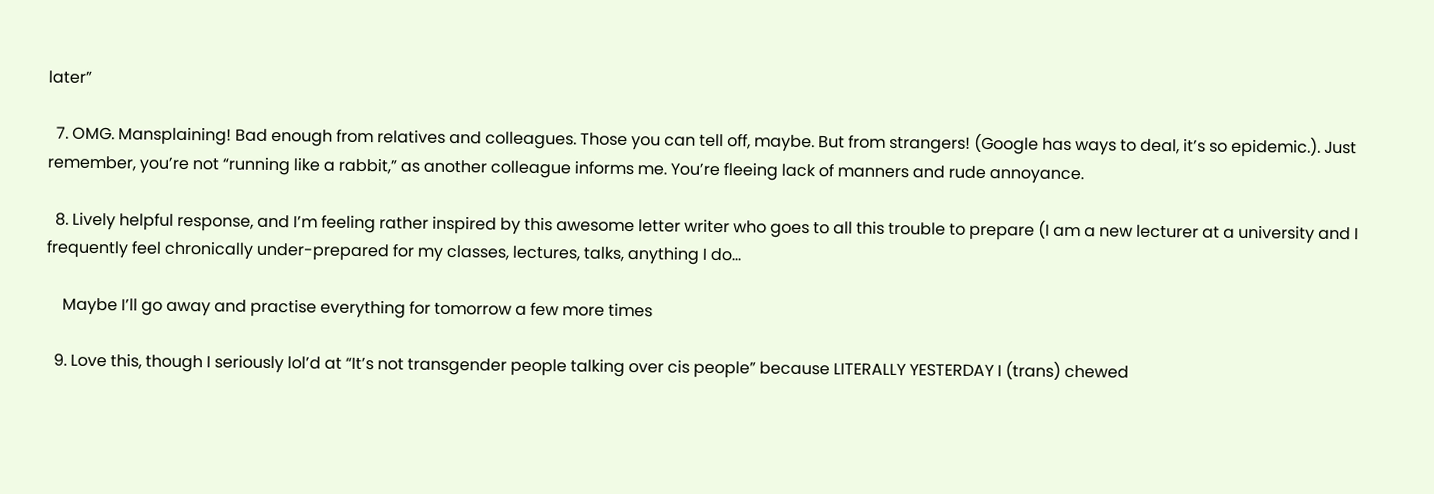later”

  7. OMG. Mansplaining! Bad enough from relatives and colleagues. Those you can tell off, maybe. But from strangers! (Google has ways to deal, it’s so epidemic.). Just remember, you’re not “running like a rabbit,” as another colleague informs me. You’re fleeing lack of manners and rude annoyance.

  8. Lively helpful response, and I’m feeling rather inspired by this awesome letter writer who goes to all this trouble to prepare (I am a new lecturer at a university and I frequently feel chronically under-prepared for my classes, lectures, talks, anything I do…

    Maybe I’ll go away and practise everything for tomorrow a few more times

  9. Love this, though I seriously lol’d at “It’s not transgender people talking over cis people” because LITERALLY YESTERDAY I (trans) chewed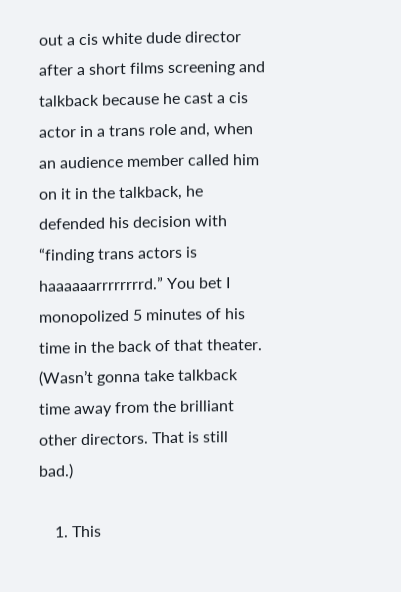out a cis white dude director after a short films screening and talkback because he cast a cis actor in a trans role and, when an audience member called him on it in the talkback, he defended his decision with “finding trans actors is haaaaaarrrrrrrrd.” You bet I monopolized 5 minutes of his time in the back of that theater. (Wasn’t gonna take talkback time away from the brilliant other directors. That is still bad.)

    1. This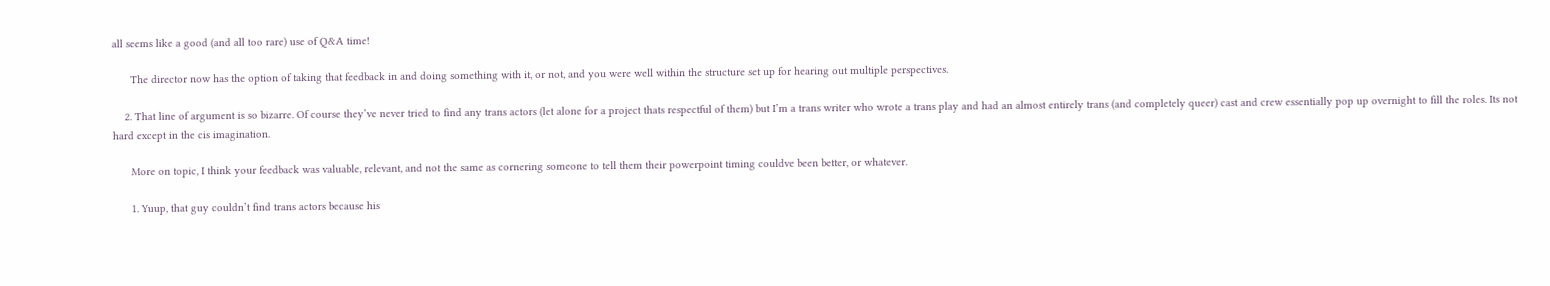all seems like a good (and all too rare) use of Q&A time!

      The director now has the option of taking that feedback in and doing something with it, or not, and you were well within the structure set up for hearing out multiple perspectives.

    2. That line of argument is so bizarre. Of course they’ve never tried to find any trans actors (let alone for a project thats respectful of them) but I’m a trans writer who wrote a trans play and had an almost entirely trans (and completely queer) cast and crew essentially pop up overnight to fill the roles. Its not hard except in the cis imagination.

      More on topic, I think your feedback was valuable, relevant, and not the same as cornering someone to tell them their powerpoint timing couldve been better, or whatever.

      1. Yuup, that guy couldn’t find trans actors because his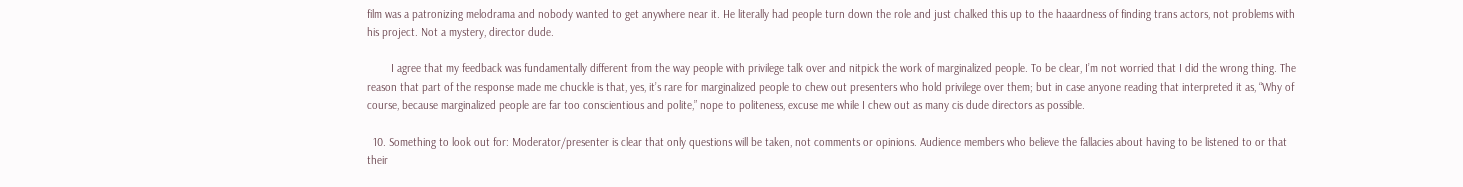film was a patronizing melodrama and nobody wanted to get anywhere near it. He literally had people turn down the role and just chalked this up to the haaardness of finding trans actors, not problems with his project. Not a mystery, director dude.

        I agree that my feedback was fundamentally different from the way people with privilege talk over and nitpick the work of marginalized people. To be clear, I’m not worried that I did the wrong thing. The reason that part of the response made me chuckle is that, yes, it’s rare for marginalized people to chew out presenters who hold privilege over them; but in case anyone reading that interpreted it as, “Why of course, because marginalized people are far too conscientious and polite,” nope to politeness, excuse me while I chew out as many cis dude directors as possible.

  10. Something to look out for: Moderator/presenter is clear that only questions will be taken, not comments or opinions. Audience members who believe the fallacies about having to be listened to or that their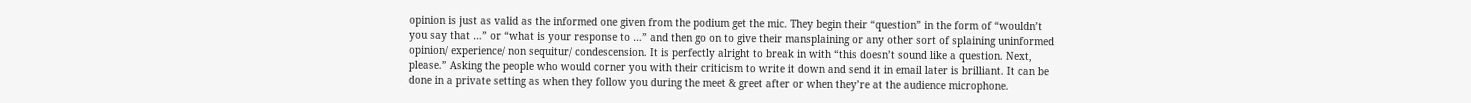opinion is just as valid as the informed one given from the podium get the mic. They begin their “question” in the form of “wouldn’t you say that …” or “what is your response to …” and then go on to give their mansplaining or any other sort of splaining uninformed opinion/ experience/ non sequitur/ condescension. It is perfectly alright to break in with “this doesn’t sound like a question. Next, please.” Asking the people who would corner you with their criticism to write it down and send it in email later is brilliant. It can be done in a private setting as when they follow you during the meet & greet after or when they’re at the audience microphone.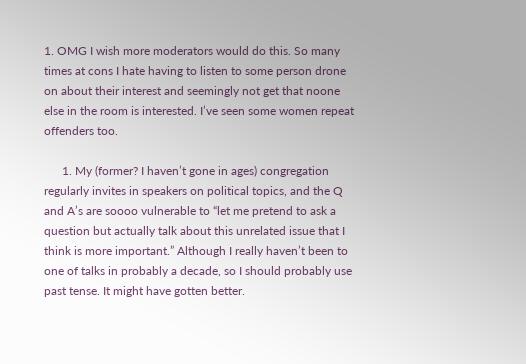1. OMG I wish more moderators would do this. So many times at cons I hate having to listen to some person drone on about their interest and seemingly not get that noone else in the room is interested. I’ve seen some women repeat offenders too.

      1. My (former? I haven’t gone in ages) congregation regularly invites in speakers on political topics, and the Q and A’s are soooo vulnerable to “let me pretend to ask a question but actually talk about this unrelated issue that I think is more important.” Although I really haven’t been to one of talks in probably a decade, so I should probably use past tense. It might have gotten better.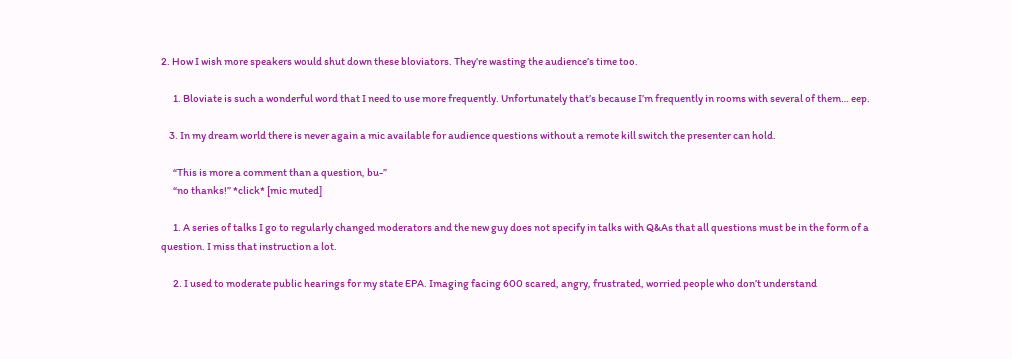2. How I wish more speakers would shut down these bloviators. They’re wasting the audience’s time too.

      1. Bloviate is such a wonderful word that I need to use more frequently. Unfortunately that’s because I’m frequently in rooms with several of them… eep.

    3. In my dream world there is never again a mic available for audience questions without a remote kill switch the presenter can hold.

      “This is more a comment than a question, bu-”
      “no thanks!” *click* [mic muted]

      1. A series of talks I go to regularly changed moderators and the new guy does not specify in talks with Q&As that all questions must be in the form of a question. I miss that instruction a lot.

      2. I used to moderate public hearings for my state EPA. Imaging facing 600 scared, angry, frustrated, worried people who don’t understand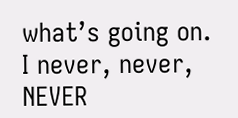what’s going on. I never, never, NEVER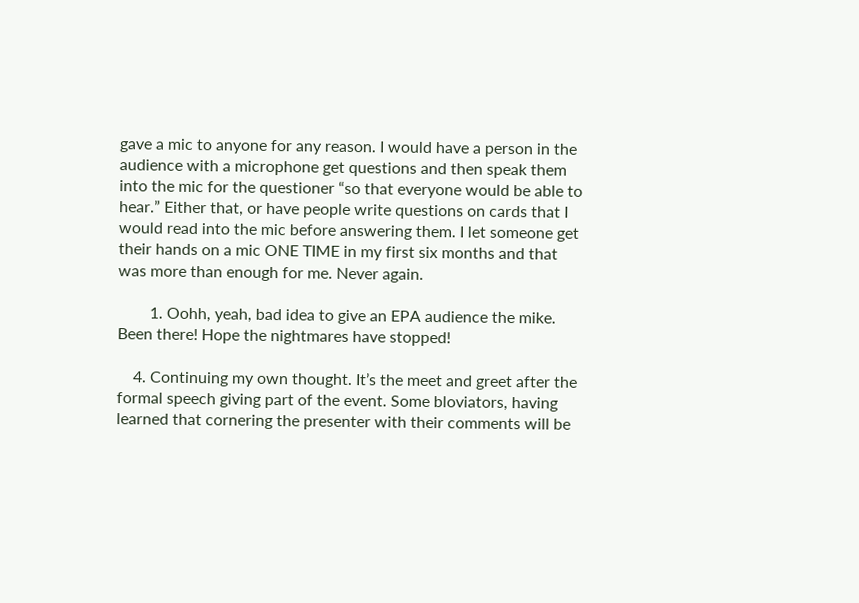gave a mic to anyone for any reason. I would have a person in the audience with a microphone get questions and then speak them into the mic for the questioner “so that everyone would be able to hear.” Either that, or have people write questions on cards that I would read into the mic before answering them. I let someone get their hands on a mic ONE TIME in my first six months and that was more than enough for me. Never again.

        1. Oohh, yeah, bad idea to give an EPA audience the mike. Been there! Hope the nightmares have stopped!

    4. Continuing my own thought. It’s the meet and greet after the formal speech giving part of the event. Some bloviators, having learned that cornering the presenter with their comments will be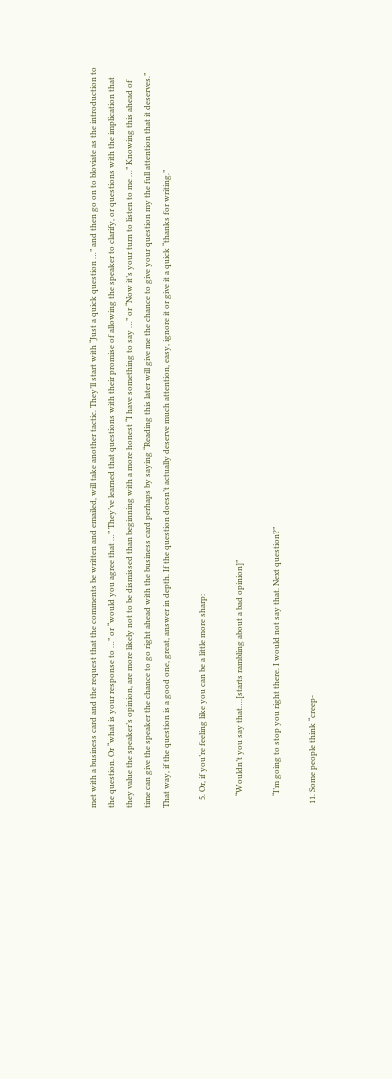met with a business card and the request that the comments be written and emailed, will take another tactic. They’ll start with “Just a quick question …” and then go on to bloviate as the introduction to the question. Or “what is your response to …” or “would you agree that …” They’ve learned that questions with their promise of allowing the speaker to clarify, or questions with the implication that they value the speaker’s opinion, are more likely not to be dismissed than beginning with a more honest “I have something to say …” or “Now it’s your turn to listen to me …” Knowing this ahead of time can give the speaker the chance to go right ahead with the business card perhaps by saying “Reading this later will give me the chance to give your question my the full attention that it deserves.” That way, if the question is a good one, great, answer in depth. If the question doesn’t actually deserve much attention, easy, ignore it or give it a quick “thanks for writing.”

    5. Or, if you’re feeling like you can be a little more sharp:

      “Wouldn’t you say that….[starts rambling about a bad opinion]”

      “I’m going to stop you right there. I would not say that. Next question?”

  11. Some people think “creep-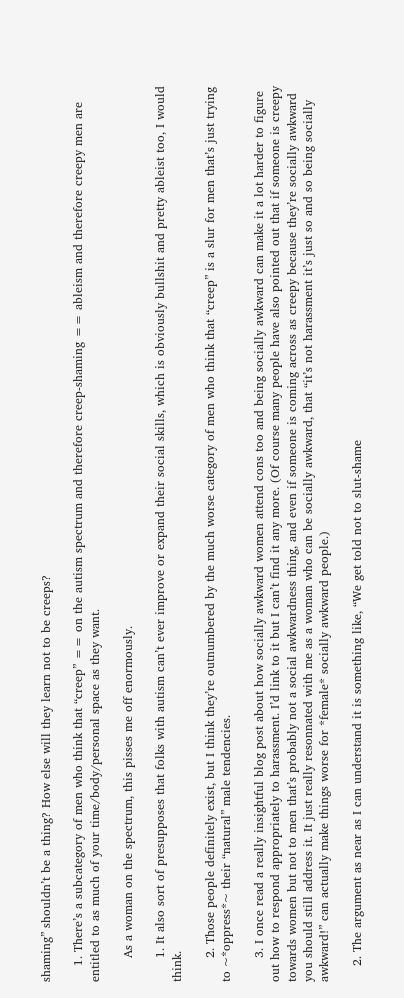shaming” shouldn’t be a thing? How else will they learn not to be creeps?

    1. There’s a subcategory of men who think that “creep” == on the autism spectrum and therefore creep-shaming == ableism and therefore creepy men are entitled to as much of your time/body/personal space as they want.

      As a woman on the spectrum, this pisses me off enormously.

      1. It also sort of presupposes that folks with autism can’t ever improve or expand their social skills, which is obviously bullshit and pretty ableist too, I would think.

      2. Those people definitely exist, but I think they’re outnumbered by the much worse category of men who think that “creep” is a slur for men that’s just trying to ~*oppress*~ their “natural” male tendencies.

      3. I once read a really insightful blog post about how socially awkward women attend cons too and being socially awkward can make it a lot harder to figure out how to respond appropriately to harassment. I’d link to it but I can’t find it any more. (Of course many people have also pointed out that if someone is creepy towards women but not to men that’s probably not a social awkwardness thing, and even if someone is coming across as creepy because they’re socially awkward you should still address it. It just really resonnated with me as a woman who can be socially awkward, that “it’s not harassment it’s just so and so being socially awkward!” can actually make things worse for *female* socially awkward people.)

    2. The argument as near as I can understand it is something like, “We get told not to slut-shame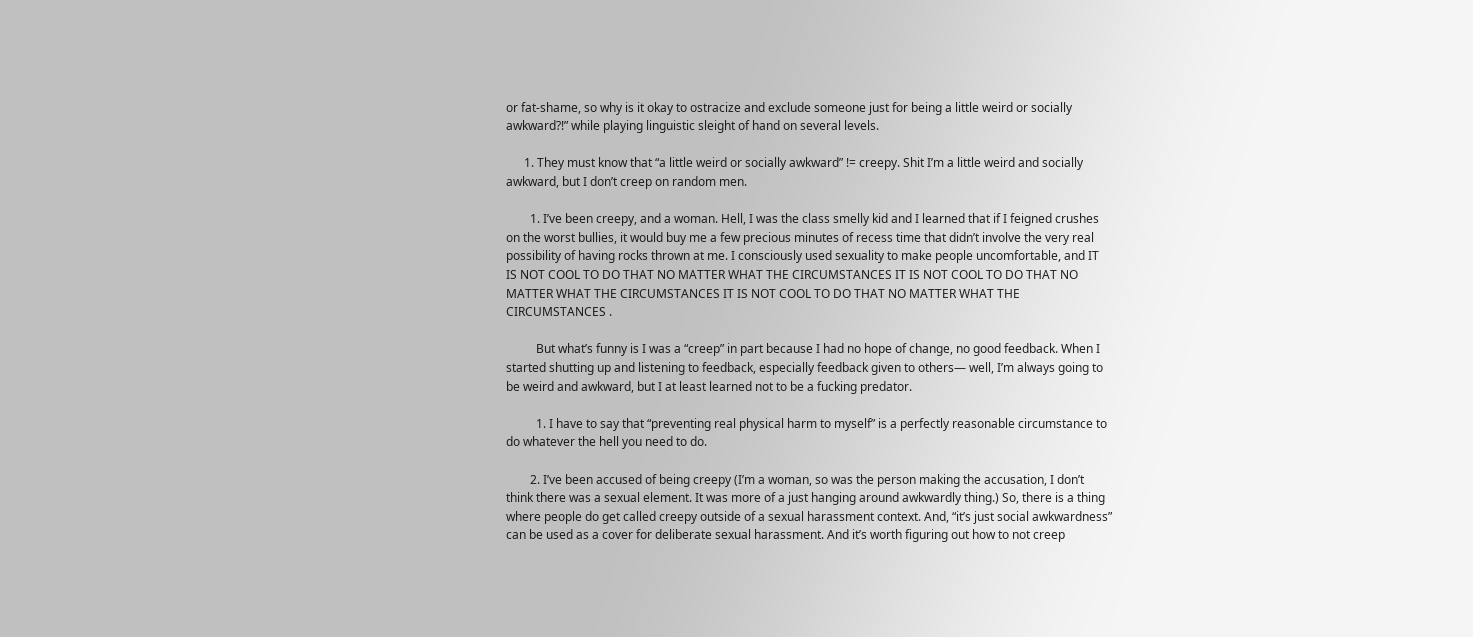or fat-shame, so why is it okay to ostracize and exclude someone just for being a little weird or socially awkward?!” while playing linguistic sleight of hand on several levels.

      1. They must know that “a little weird or socially awkward” != creepy. Shit I’m a little weird and socially awkward, but I don’t creep on random men.

        1. I’ve been creepy, and a woman. Hell, I was the class smelly kid and I learned that if I feigned crushes on the worst bullies, it would buy me a few precious minutes of recess time that didn’t involve the very real possibility of having rocks thrown at me. I consciously used sexuality to make people uncomfortable, and IT IS NOT COOL TO DO THAT NO MATTER WHAT THE CIRCUMSTANCES IT IS NOT COOL TO DO THAT NO MATTER WHAT THE CIRCUMSTANCES IT IS NOT COOL TO DO THAT NO MATTER WHAT THE CIRCUMSTANCES .

          But what’s funny is I was a “creep” in part because I had no hope of change, no good feedback. When I started shutting up and listening to feedback, especially feedback given to others— well, I’m always going to be weird and awkward, but I at least learned not to be a fucking predator.

          1. I have to say that “preventing real physical harm to myself” is a perfectly reasonable circumstance to do whatever the hell you need to do.

        2. I’ve been accused of being creepy (I’m a woman, so was the person making the accusation, I don’t think there was a sexual element. It was more of a just hanging around awkwardly thing.) So, there is a thing where people do get called creepy outside of a sexual harassment context. And, “it’s just social awkwardness” can be used as a cover for deliberate sexual harassment. And it’s worth figuring out how to not creep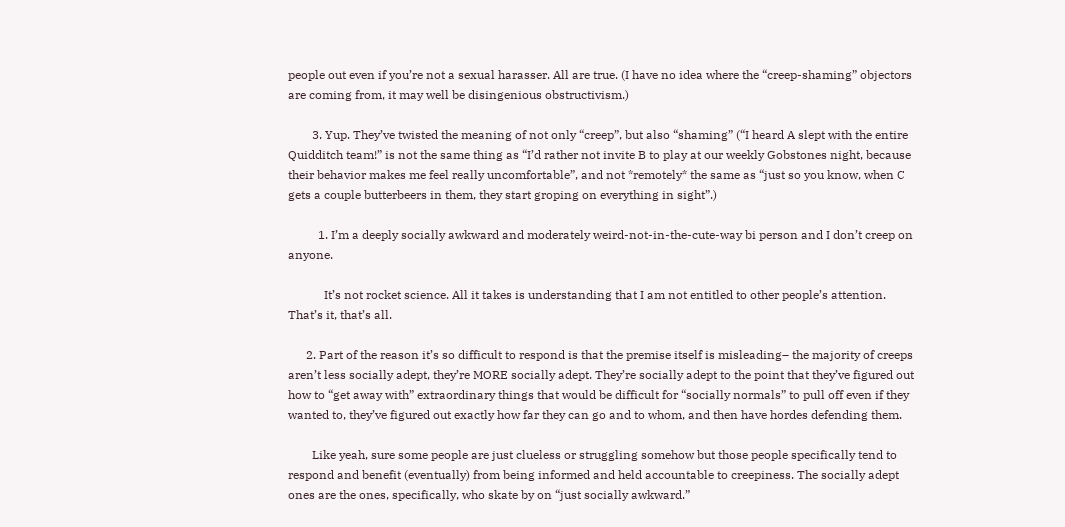people out even if you’re not a sexual harasser. All are true. (I have no idea where the “creep-shaming” objectors are coming from, it may well be disingenious obstructivism.)

        3. Yup. They’ve twisted the meaning of not only “creep”, but also “shaming” (“I heard A slept with the entire Quidditch team!” is not the same thing as “I’d rather not invite B to play at our weekly Gobstones night, because their behavior makes me feel really uncomfortable”, and not *remotely* the same as “just so you know, when C gets a couple butterbeers in them, they start groping on everything in sight”.)

          1. I’m a deeply socially awkward and moderately weird-not-in-the-cute-way bi person and I don’t creep on anyone.

            It’s not rocket science. All it takes is understanding that I am not entitled to other people’s attention. That’s it, that’s all.

      2. Part of the reason it’s so difficult to respond is that the premise itself is misleading– the majority of creeps aren’t less socially adept, they’re MORE socially adept. They’re socially adept to the point that they’ve figured out how to “get away with” extraordinary things that would be difficult for “socially normals” to pull off even if they wanted to, they’ve figured out exactly how far they can go and to whom, and then have hordes defending them.

        Like yeah, sure some people are just clueless or struggling somehow but those people specifically tend to respond and benefit (eventually) from being informed and held accountable to creepiness. The socially adept ones are the ones, specifically, who skate by on “just socially awkward.”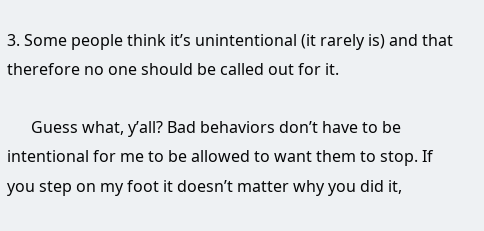3. Some people think it’s unintentional (it rarely is) and that therefore no one should be called out for it.

      Guess what, y’all? Bad behaviors don’t have to be intentional for me to be allowed to want them to stop. If you step on my foot it doesn’t matter why you did it,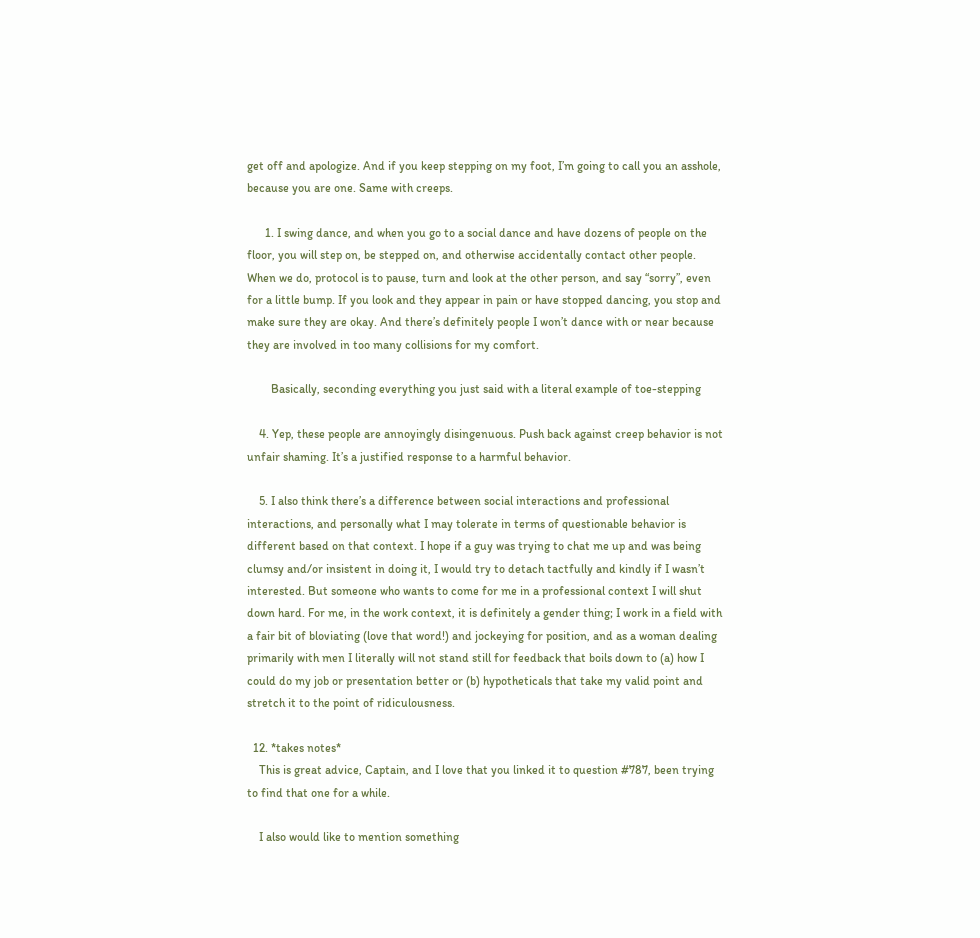get off and apologize. And if you keep stepping on my foot, I’m going to call you an asshole, because you are one. Same with creeps.

      1. I swing dance, and when you go to a social dance and have dozens of people on the floor, you will step on, be stepped on, and otherwise accidentally contact other people. When we do, protocol is to pause, turn and look at the other person, and say “sorry”, even for a little bump. If you look and they appear in pain or have stopped dancing, you stop and make sure they are okay. And there’s definitely people I won’t dance with or near because they are involved in too many collisions for my comfort.

        Basically, seconding everything you just said with a literal example of toe-stepping

    4. Yep, these people are annoyingly disingenuous. Push back against creep behavior is not unfair shaming. It’s a justified response to a harmful behavior.

    5. I also think there’s a difference between social interactions and professional interactions, and personally what I may tolerate in terms of questionable behavior is different based on that context. I hope if a guy was trying to chat me up and was being clumsy and/or insistent in doing it, I would try to detach tactfully and kindly if I wasn’t interested. But someone who wants to come for me in a professional context I will shut down hard. For me, in the work context, it is definitely a gender thing; I work in a field with a fair bit of bloviating (love that word!) and jockeying for position, and as a woman dealing primarily with men I literally will not stand still for feedback that boils down to (a) how I could do my job or presentation better or (b) hypotheticals that take my valid point and stretch it to the point of ridiculousness.

  12. *takes notes*
    This is great advice, Captain, and I love that you linked it to question #787, been trying to find that one for a while.

    I also would like to mention something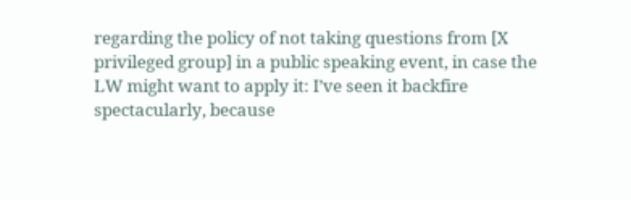regarding the policy of not taking questions from [X privileged group] in a public speaking event, in case the LW might want to apply it: I’ve seen it backfire spectacularly, because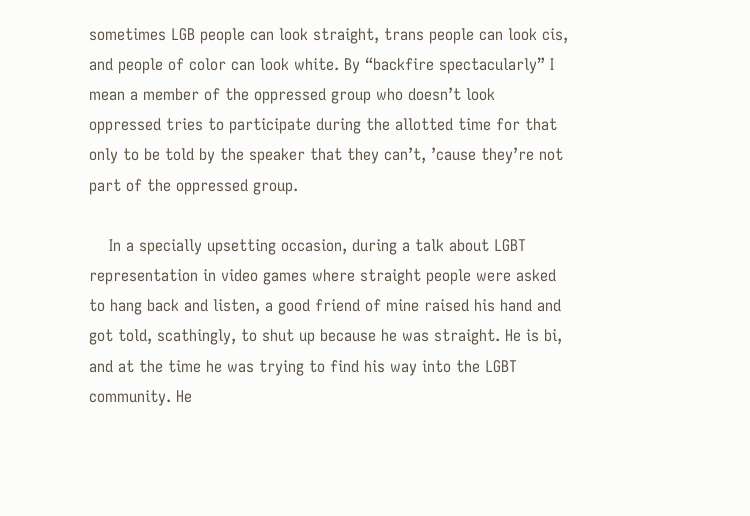sometimes LGB people can look straight, trans people can look cis, and people of color can look white. By “backfire spectacularly” I mean a member of the oppressed group who doesn’t look oppressed tries to participate during the allotted time for that only to be told by the speaker that they can’t, ’cause they’re not part of the oppressed group.

    In a specially upsetting occasion, during a talk about LGBT representation in video games where straight people were asked to hang back and listen, a good friend of mine raised his hand and got told, scathingly, to shut up because he was straight. He is bi, and at the time he was trying to find his way into the LGBT community. He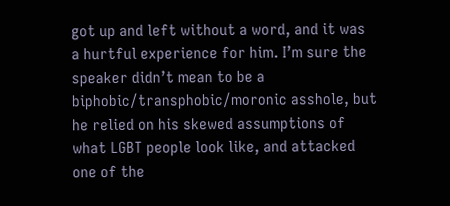got up and left without a word, and it was a hurtful experience for him. I’m sure the speaker didn’t mean to be a biphobic/transphobic/moronic asshole, but he relied on his skewed assumptions of what LGBT people look like, and attacked one of the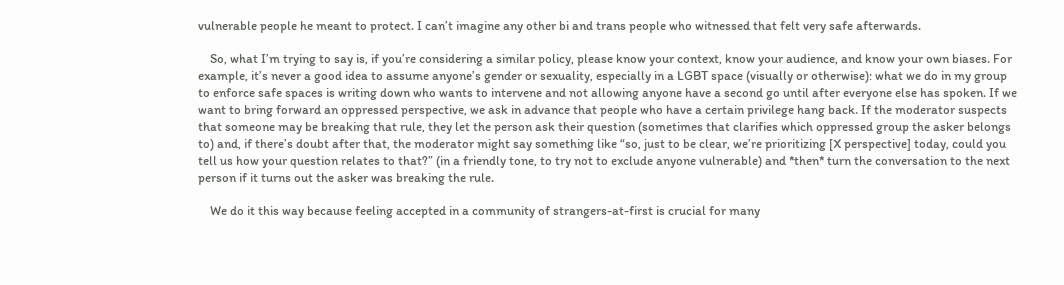vulnerable people he meant to protect. I can’t imagine any other bi and trans people who witnessed that felt very safe afterwards.

    So, what I’m trying to say is, if you’re considering a similar policy, please know your context, know your audience, and know your own biases. For example, it’s never a good idea to assume anyone’s gender or sexuality, especially in a LGBT space (visually or otherwise): what we do in my group to enforce safe spaces is writing down who wants to intervene and not allowing anyone have a second go until after everyone else has spoken. If we want to bring forward an oppressed perspective, we ask in advance that people who have a certain privilege hang back. If the moderator suspects that someone may be breaking that rule, they let the person ask their question (sometimes that clarifies which oppressed group the asker belongs to) and, if there’s doubt after that, the moderator might say something like “so, just to be clear, we’re prioritizing [X perspective] today, could you tell us how your question relates to that?” (in a friendly tone, to try not to exclude anyone vulnerable) and *then* turn the conversation to the next person if it turns out the asker was breaking the rule.

    We do it this way because feeling accepted in a community of strangers-at-first is crucial for many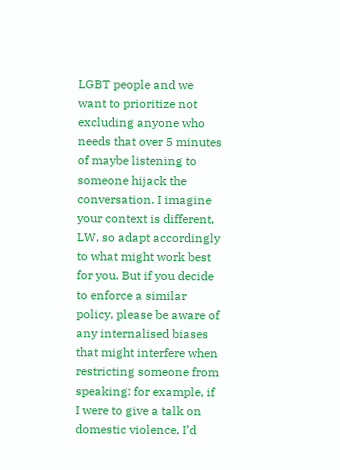LGBT people and we want to prioritize not excluding anyone who needs that over 5 minutes of maybe listening to someone hijack the conversation. I imagine your context is different, LW, so adapt accordingly to what might work best for you. But if you decide to enforce a similar policy, please be aware of any internalised biases that might interfere when restricting someone from speaking: for example, if I were to give a talk on domestic violence, I’d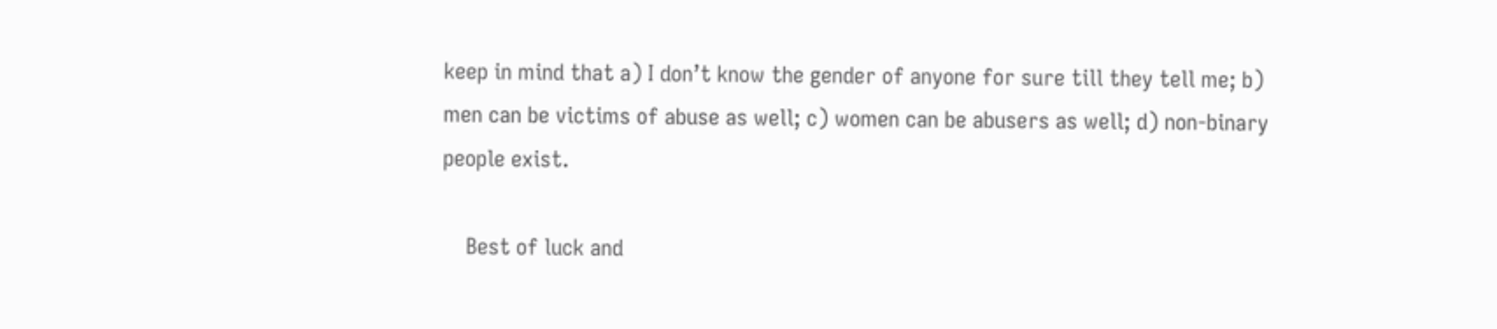keep in mind that a) I don’t know the gender of anyone for sure till they tell me; b) men can be victims of abuse as well; c) women can be abusers as well; d) non-binary people exist.

    Best of luck and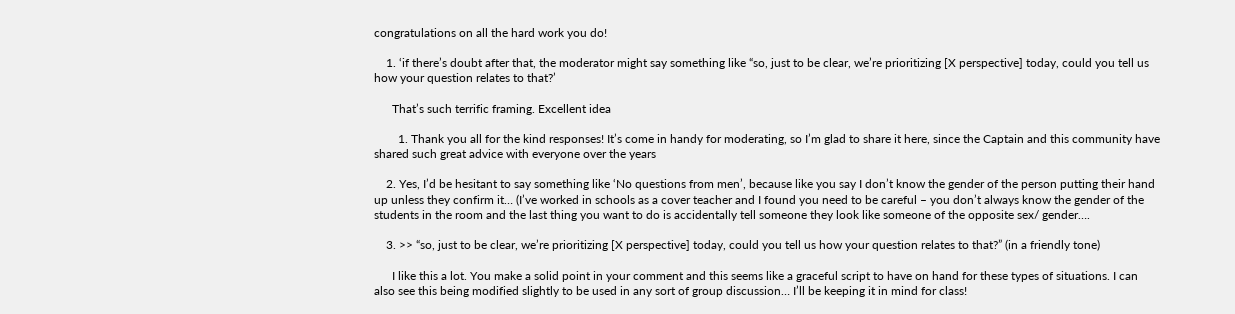congratulations on all the hard work you do!

    1. ‘if there’s doubt after that, the moderator might say something like “so, just to be clear, we’re prioritizing [X perspective] today, could you tell us how your question relates to that?’

      That’s such terrific framing. Excellent idea

        1. Thank you all for the kind responses! It’s come in handy for moderating, so I’m glad to share it here, since the Captain and this community have shared such great advice with everyone over the years

    2. Yes, I’d be hesitant to say something like ‘No questions from men’, because like you say I don’t know the gender of the person putting their hand up unless they confirm it… (I’ve worked in schools as a cover teacher and I found you need to be careful – you don’t always know the gender of the students in the room and the last thing you want to do is accidentally tell someone they look like someone of the opposite sex/ gender….

    3. >> “so, just to be clear, we’re prioritizing [X perspective] today, could you tell us how your question relates to that?” (in a friendly tone)

      I like this a lot. You make a solid point in your comment and this seems like a graceful script to have on hand for these types of situations. I can also see this being modified slightly to be used in any sort of group discussion… I’ll be keeping it in mind for class!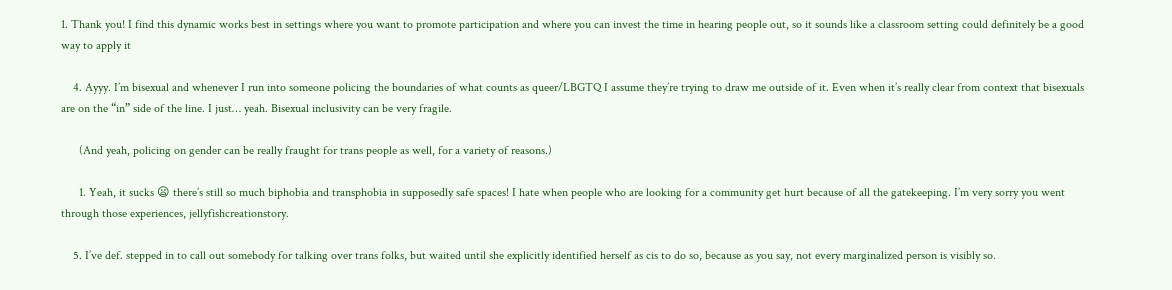1. Thank you! I find this dynamic works best in settings where you want to promote participation and where you can invest the time in hearing people out, so it sounds like a classroom setting could definitely be a good way to apply it

    4. Ayyy. I’m bisexual and whenever I run into someone policing the boundaries of what counts as queer/LBGTQ I assume they’re trying to draw me outside of it. Even when it’s really clear from context that bisexuals are on the “in” side of the line. I just… yeah. Bisexual inclusivity can be very fragile.

      (And yeah, policing on gender can be really fraught for trans people as well, for a variety of reasons.)

      1. Yeah, it sucks 😦 there’s still so much biphobia and transphobia in supposedly safe spaces! I hate when people who are looking for a community get hurt because of all the gatekeeping. I’m very sorry you went through those experiences, jellyfishcreationstory.

    5. I’ve def. stepped in to call out somebody for talking over trans folks, but waited until she explicitly identified herself as cis to do so, because as you say, not every marginalized person is visibly so.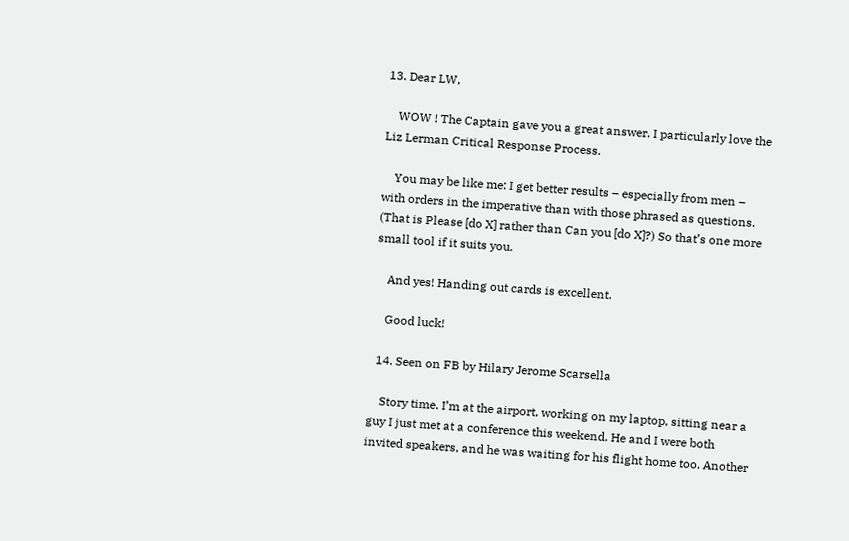13. Dear LW,

    WOW ! The Captain gave you a great answer. I particularly love the Liz Lerman Critical Response Process.

    You may be like me: I get better results – especially from men – with orders in the imperative than with those phrased as questions. (That is Please [do X] rather than Can you [do X]?) So that’s one more small tool if it suits you.

    And yes! Handing out cards is excellent.

    Good luck!

  14. Seen on FB by Hilary Jerome Scarsella

    Story time. I’m at the airport, working on my laptop, sitting near a guy I just met at a conference this weekend. He and I were both invited speakers, and he was waiting for his flight home too. Another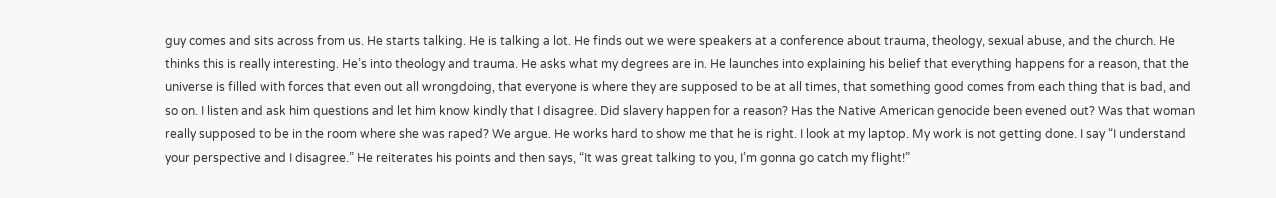guy comes and sits across from us. He starts talking. He is talking a lot. He finds out we were speakers at a conference about trauma, theology, sexual abuse, and the church. He thinks this is really interesting. He’s into theology and trauma. He asks what my degrees are in. He launches into explaining his belief that everything happens for a reason, that the universe is filled with forces that even out all wrongdoing, that everyone is where they are supposed to be at all times, that something good comes from each thing that is bad, and so on. I listen and ask him questions and let him know kindly that I disagree. Did slavery happen for a reason? Has the Native American genocide been evened out? Was that woman really supposed to be in the room where she was raped? We argue. He works hard to show me that he is right. I look at my laptop. My work is not getting done. I say “I understand your perspective and I disagree.” He reiterates his points and then says, “It was great talking to you, I’m gonna go catch my flight!”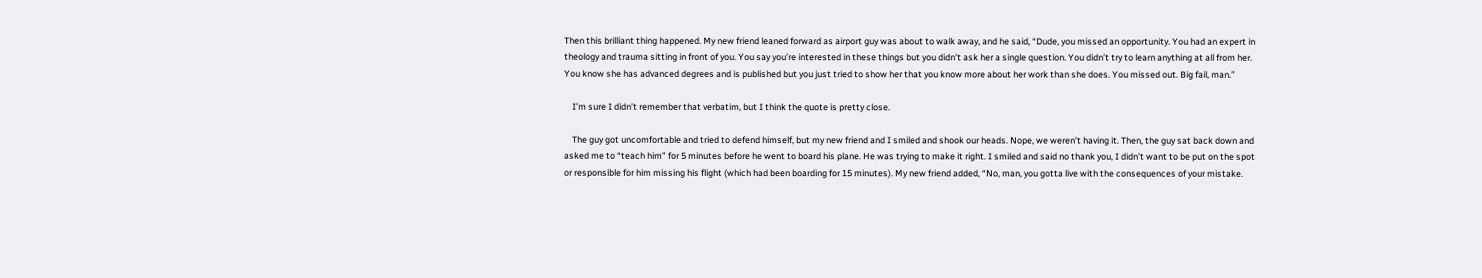Then this brilliant thing happened. My new friend leaned forward as airport guy was about to walk away, and he said, “Dude, you missed an opportunity. You had an expert in theology and trauma sitting in front of you. You say you’re interested in these things but you didn’t ask her a single question. You didn’t try to learn anything at all from her. You know she has advanced degrees and is published but you just tried to show her that you know more about her work than she does. You missed out. Big fail, man.”

    I’m sure I didn’t remember that verbatim, but I think the quote is pretty close.

    The guy got uncomfortable and tried to defend himself, but my new friend and I smiled and shook our heads. Nope, we weren’t having it. Then, the guy sat back down and asked me to “teach him” for 5 minutes before he went to board his plane. He was trying to make it right. I smiled and said no thank you, I didn’t want to be put on the spot or responsible for him missing his flight (which had been boarding for 15 minutes). My new friend added, “No, man, you gotta live with the consequences of your mistake.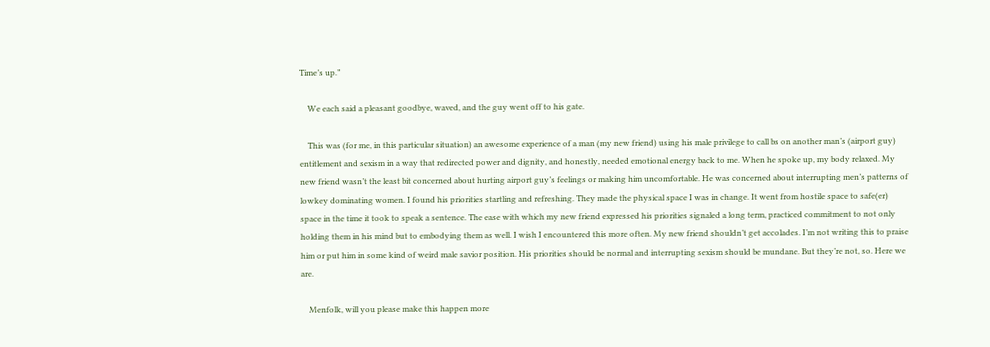Time’s up.”

    We each said a pleasant goodbye, waved, and the guy went off to his gate.

    This was (for me, in this particular situation) an awesome experience of a man (my new friend) using his male privilege to call bs on another man’s (airport guy) entitlement and sexism in a way that redirected power and dignity, and honestly, needed emotional energy back to me. When he spoke up, my body relaxed. My new friend wasn’t the least bit concerned about hurting airport guy’s feelings or making him uncomfortable. He was concerned about interrupting men’s patterns of lowkey dominating women. I found his priorities startling and refreshing. They made the physical space I was in change. It went from hostile space to safe(er) space in the time it took to speak a sentence. The ease with which my new friend expressed his priorities signaled a long term, practiced commitment to not only holding them in his mind but to embodying them as well. I wish I encountered this more often. My new friend shouldn’t get accolades. I’m not writing this to praise him or put him in some kind of weird male savior position. His priorities should be normal and interrupting sexism should be mundane. But they’re not, so. Here we are.

    Menfolk, will you please make this happen more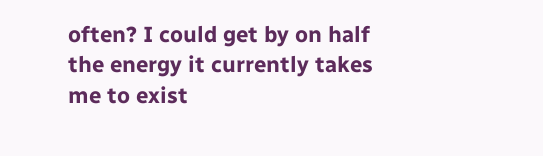often? I could get by on half the energy it currently takes me to exist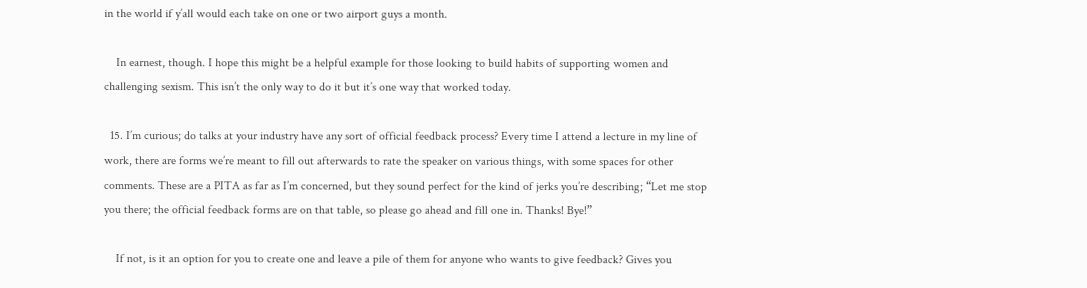in the world if y’all would each take on one or two airport guys a month.

    In earnest, though. I hope this might be a helpful example for those looking to build habits of supporting women and challenging sexism. This isn’t the only way to do it but it’s one way that worked today.

  15. I’m curious; do talks at your industry have any sort of official feedback process? Every time I attend a lecture in my line of work, there are forms we’re meant to fill out afterwards to rate the speaker on various things, with some spaces for other comments. These are a PITA as far as I’m concerned, but they sound perfect for the kind of jerks you’re describing; “Let me stop you there; the official feedback forms are on that table, so please go ahead and fill one in. Thanks! Bye!”

    If not, is it an option for you to create one and leave a pile of them for anyone who wants to give feedback? Gives you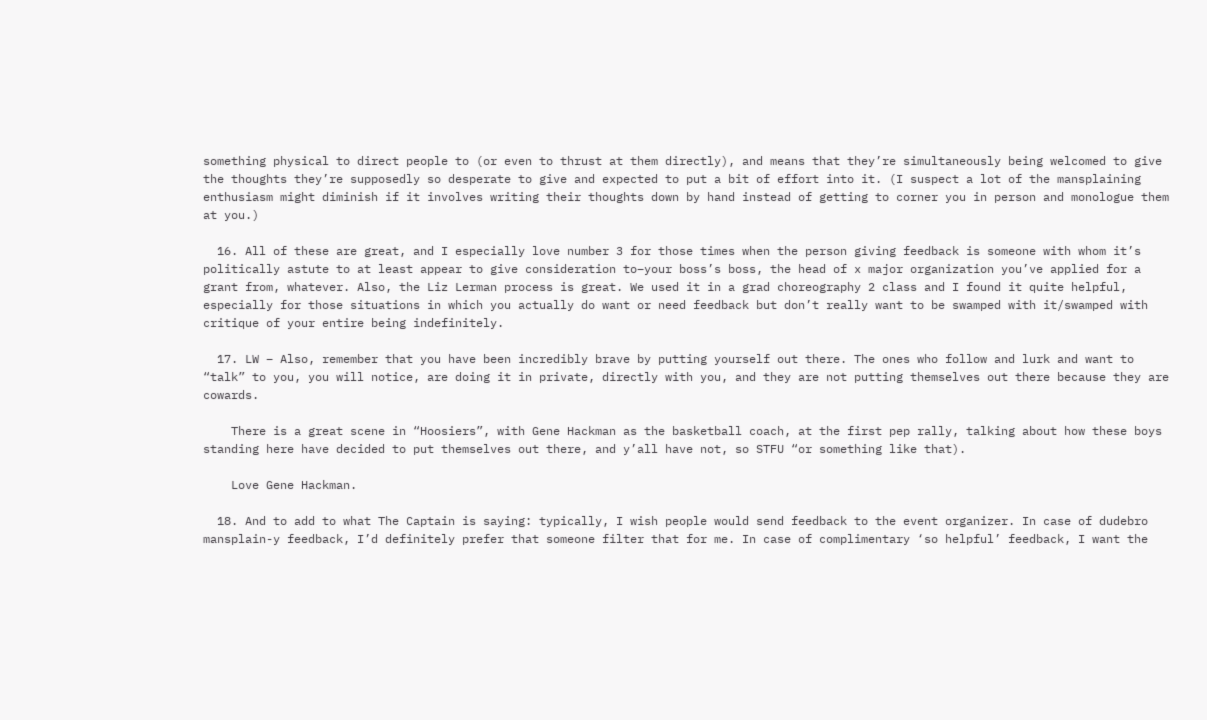something physical to direct people to (or even to thrust at them directly), and means that they’re simultaneously being welcomed to give the thoughts they’re supposedly so desperate to give and expected to put a bit of effort into it. (I suspect a lot of the mansplaining enthusiasm might diminish if it involves writing their thoughts down by hand instead of getting to corner you in person and monologue them at you.)

  16. All of these are great, and I especially love number 3 for those times when the person giving feedback is someone with whom it’s politically astute to at least appear to give consideration to–your boss’s boss, the head of x major organization you’ve applied for a grant from, whatever. Also, the Liz Lerman process is great. We used it in a grad choreography 2 class and I found it quite helpful, especially for those situations in which you actually do want or need feedback but don’t really want to be swamped with it/swamped with critique of your entire being indefinitely.

  17. LW – Also, remember that you have been incredibly brave by putting yourself out there. The ones who follow and lurk and want to “talk” to you, you will notice, are doing it in private, directly with you, and they are not putting themselves out there because they are cowards.

    There is a great scene in “Hoosiers”, with Gene Hackman as the basketball coach, at the first pep rally, talking about how these boys standing here have decided to put themselves out there, and y’all have not, so STFU “or something like that).

    Love Gene Hackman.

  18. And to add to what The Captain is saying: typically, I wish people would send feedback to the event organizer. In case of dudebro mansplain-y feedback, I’d definitely prefer that someone filter that for me. In case of complimentary ‘so helpful’ feedback, I want the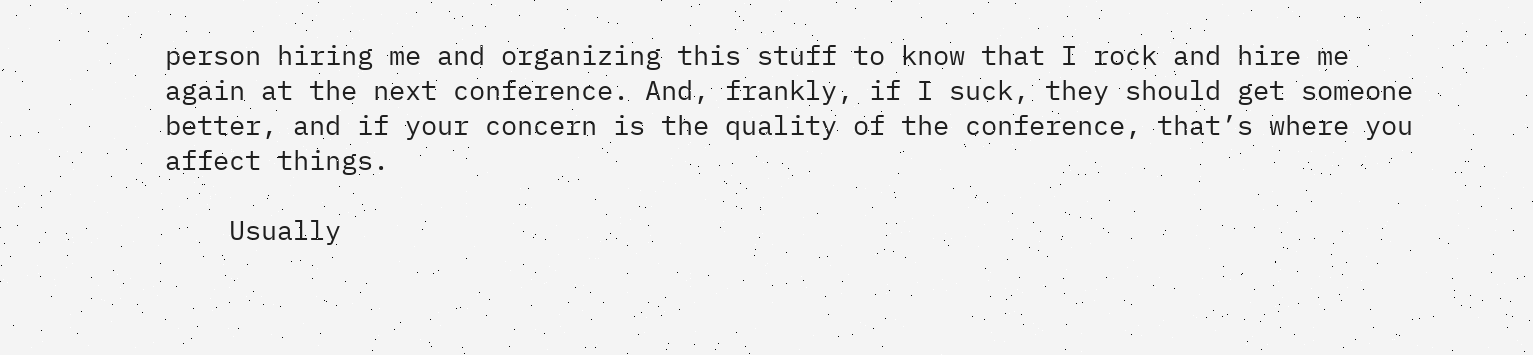person hiring me and organizing this stuff to know that I rock and hire me again at the next conference. And, frankly, if I suck, they should get someone better, and if your concern is the quality of the conference, that’s where you affect things.

    Usually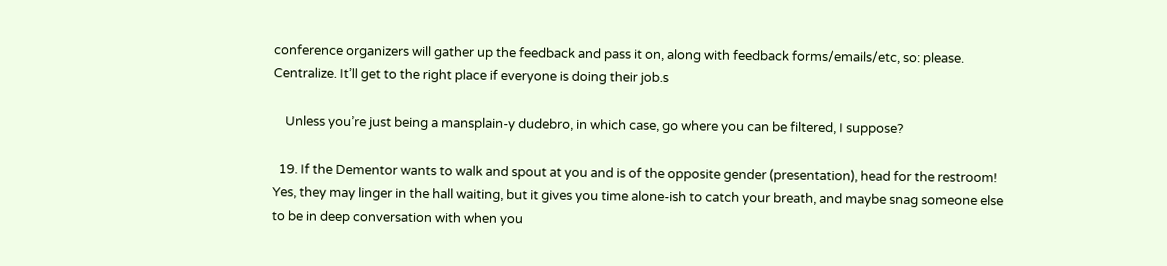conference organizers will gather up the feedback and pass it on, along with feedback forms/emails/etc, so: please. Centralize. It’ll get to the right place if everyone is doing their job.s

    Unless you’re just being a mansplain-y dudebro, in which case, go where you can be filtered, I suppose?

  19. If the Dementor wants to walk and spout at you and is of the opposite gender (presentation), head for the restroom! Yes, they may linger in the hall waiting, but it gives you time alone-ish to catch your breath, and maybe snag someone else to be in deep conversation with when you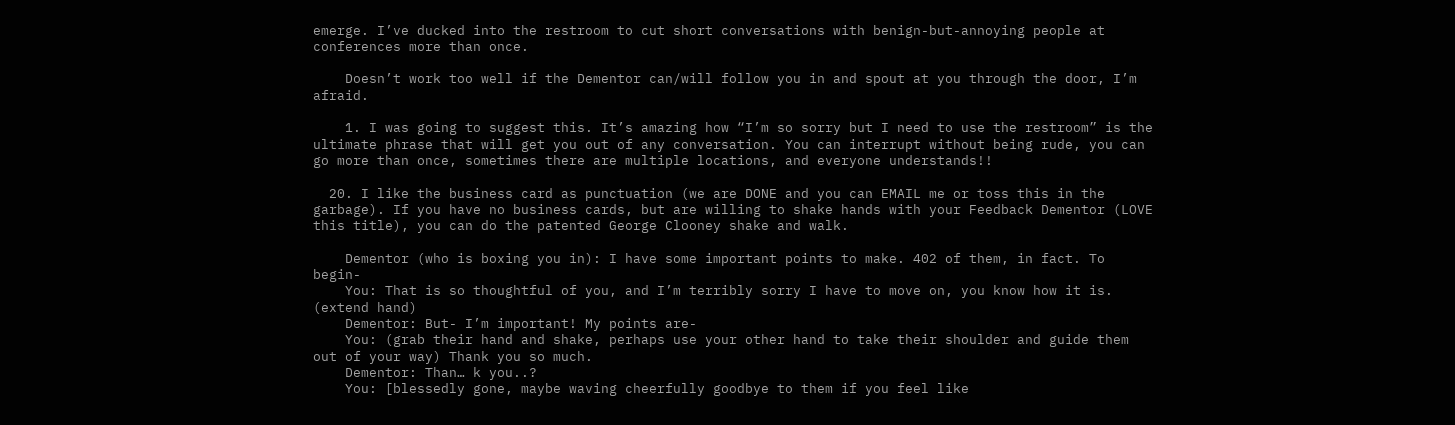emerge. I’ve ducked into the restroom to cut short conversations with benign-but-annoying people at conferences more than once.

    Doesn’t work too well if the Dementor can/will follow you in and spout at you through the door, I’m afraid.

    1. I was going to suggest this. It’s amazing how “I’m so sorry but I need to use the restroom” is the ultimate phrase that will get you out of any conversation. You can interrupt without being rude, you can go more than once, sometimes there are multiple locations, and everyone understands!!

  20. I like the business card as punctuation (we are DONE and you can EMAIL me or toss this in the garbage). If you have no business cards, but are willing to shake hands with your Feedback Dementor (LOVE this title), you can do the patented George Clooney shake and walk.

    Dementor (who is boxing you in): I have some important points to make. 402 of them, in fact. To begin-
    You: That is so thoughtful of you, and I’m terribly sorry I have to move on, you know how it is. (extend hand)
    Dementor: But- I’m important! My points are-
    You: (grab their hand and shake, perhaps use your other hand to take their shoulder and guide them out of your way) Thank you so much.
    Dementor: Than… k you..?
    You: [blessedly gone, maybe waving cheerfully goodbye to them if you feel like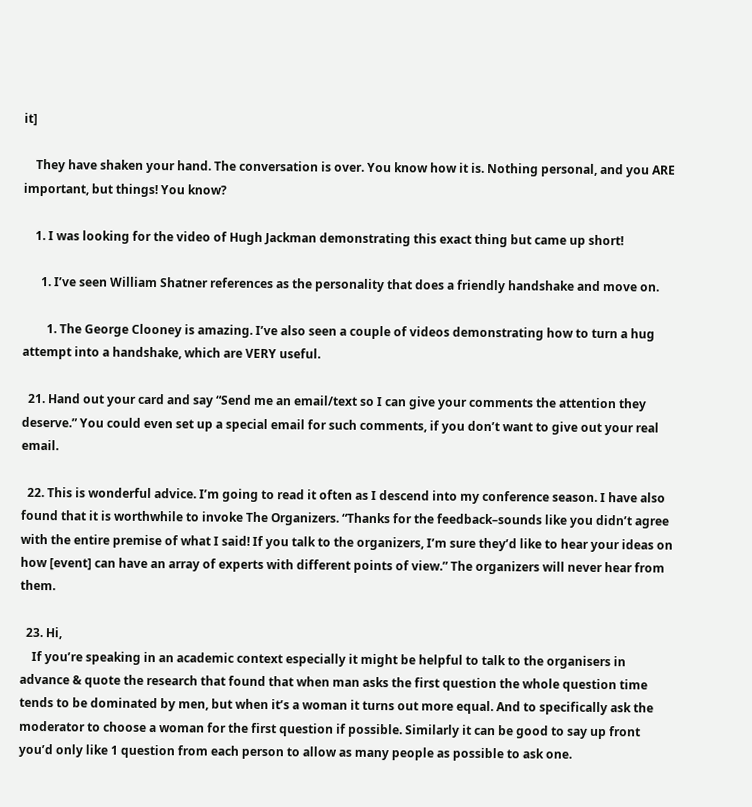it]

    They have shaken your hand. The conversation is over. You know how it is. Nothing personal, and you ARE important, but things! You know?

    1. I was looking for the video of Hugh Jackman demonstrating this exact thing but came up short!

      1. I’ve seen William Shatner references as the personality that does a friendly handshake and move on.

        1. The George Clooney is amazing. I’ve also seen a couple of videos demonstrating how to turn a hug attempt into a handshake, which are VERY useful.

  21. Hand out your card and say “Send me an email/text so I can give your comments the attention they deserve.” You could even set up a special email for such comments, if you don’t want to give out your real email.

  22. This is wonderful advice. I’m going to read it often as I descend into my conference season. I have also found that it is worthwhile to invoke The Organizers. “Thanks for the feedback–sounds like you didn’t agree with the entire premise of what I said! If you talk to the organizers, I’m sure they’d like to hear your ideas on how [event] can have an array of experts with different points of view.” The organizers will never hear from them.

  23. Hi,
    If you’re speaking in an academic context especially it might be helpful to talk to the organisers in advance & quote the research that found that when man asks the first question the whole question time tends to be dominated by men, but when it’s a woman it turns out more equal. And to specifically ask the moderator to choose a woman for the first question if possible. Similarly it can be good to say up front you’d only like 1 question from each person to allow as many people as possible to ask one.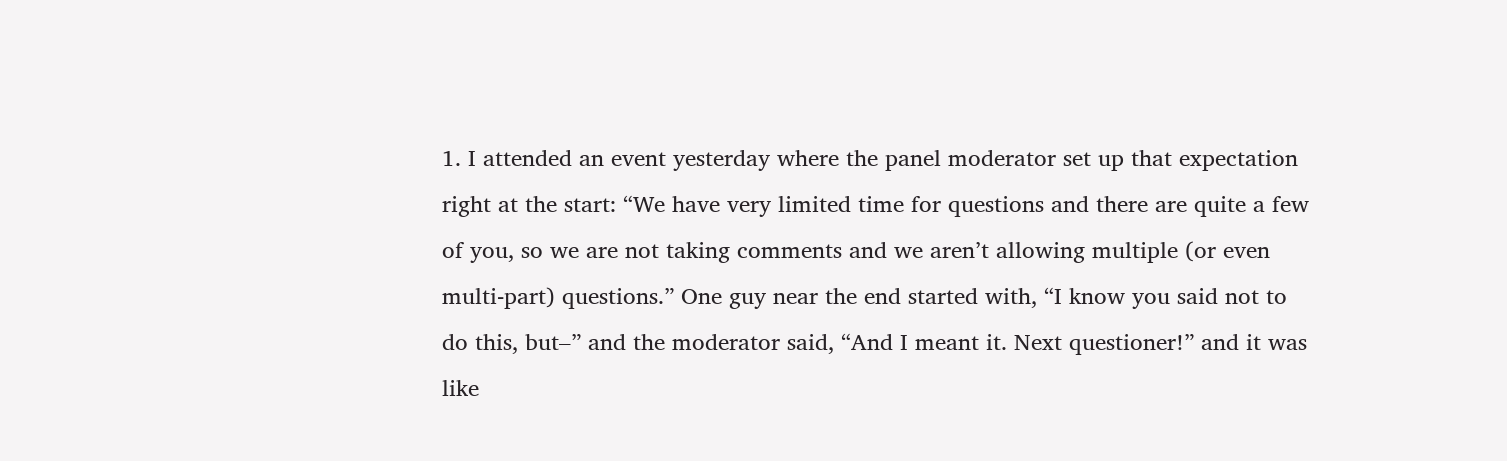1. I attended an event yesterday where the panel moderator set up that expectation right at the start: “We have very limited time for questions and there are quite a few of you, so we are not taking comments and we aren’t allowing multiple (or even multi-part) questions.” One guy near the end started with, “I know you said not to do this, but–” and the moderator said, “And I meant it. Next questioner!” and it was like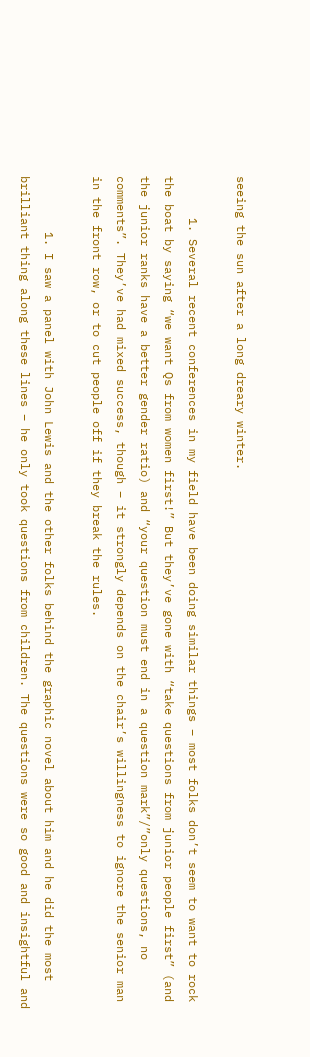seeing the sun after a long dreary winter.

      1. Several recent conferences in my field have been doing similar things – most folks don’t seem to want to rock the boat by saying “we want Qs from women first!” But they’ve gone with “take questions from junior people first” (and the junior ranks have a better gender ratio) and “your question must end in a question mark”/”only questions, no comments”. They’ve had mixed success, though – it strongly depends on the chair’s willingness to ignore the senior man in the front row, or to cut people off if they break the rules.

        1. I saw a panel with John Lewis and the other folks behind the graphic novel about him and he did the most brilliant thing along these lines – he only took questions from children. The questions were so good and insightful and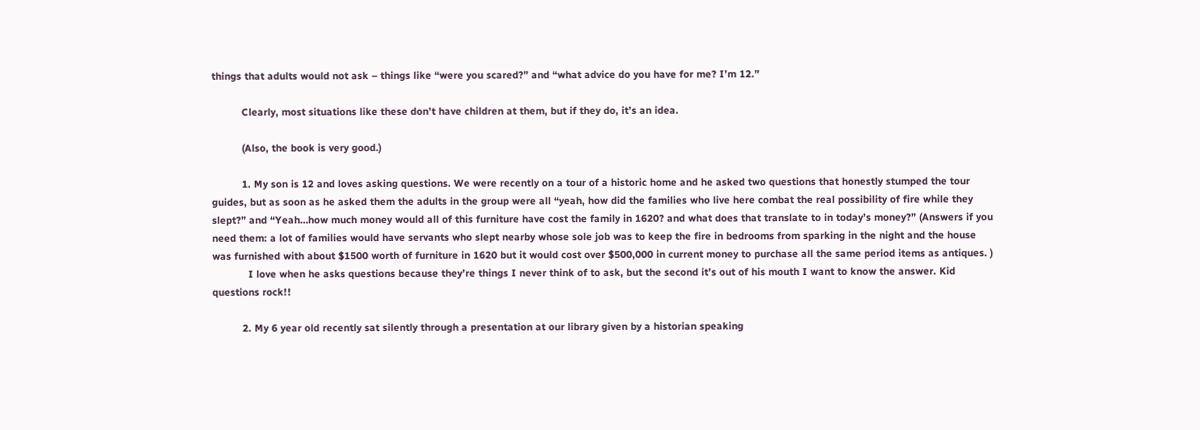things that adults would not ask – things like “were you scared?” and “what advice do you have for me? I’m 12.”

          Clearly, most situations like these don’t have children at them, but if they do, it’s an idea.

          (Also, the book is very good.)

          1. My son is 12 and loves asking questions. We were recently on a tour of a historic home and he asked two questions that honestly stumped the tour guides, but as soon as he asked them the adults in the group were all “yeah, how did the families who live here combat the real possibility of fire while they slept?” and “Yeah…how much money would all of this furniture have cost the family in 1620? and what does that translate to in today’s money?” (Answers if you need them: a lot of families would have servants who slept nearby whose sole job was to keep the fire in bedrooms from sparking in the night and the house was furnished with about $1500 worth of furniture in 1620 but it would cost over $500,000 in current money to purchase all the same period items as antiques. )
            I love when he asks questions because they’re things I never think of to ask, but the second it’s out of his mouth I want to know the answer. Kid questions rock!!

          2. My 6 year old recently sat silently through a presentation at our library given by a historian speaking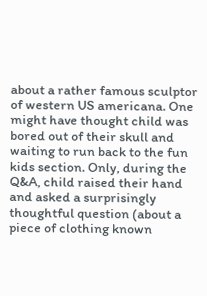about a rather famous sculptor of western US americana. One might have thought child was bored out of their skull and waiting to run back to the fun kids section. Only, during the Q&A, child raised their hand and asked a surprisingly thoughtful question (about a piece of clothing known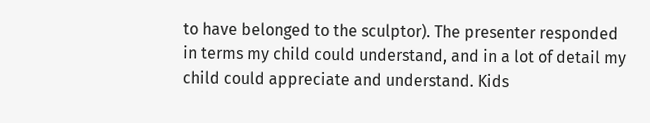to have belonged to the sculptor). The presenter responded in terms my child could understand, and in a lot of detail my child could appreciate and understand. Kids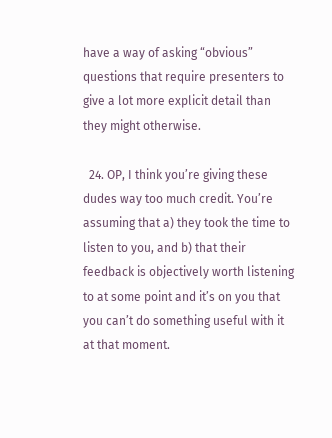have a way of asking “obvious” questions that require presenters to give a lot more explicit detail than they might otherwise.

  24. OP, I think you’re giving these dudes way too much credit. You’re assuming that a) they took the time to listen to you, and b) that their feedback is objectively worth listening to at some point and it’s on you that you can’t do something useful with it at that moment.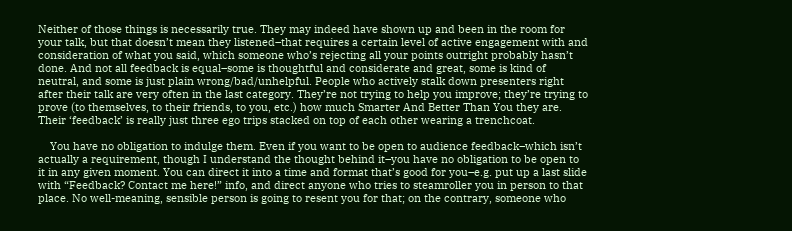Neither of those things is necessarily true. They may indeed have shown up and been in the room for your talk, but that doesn’t mean they listened–that requires a certain level of active engagement with and consideration of what you said, which someone who’s rejecting all your points outright probably hasn’t done. And not all feedback is equal–some is thoughtful and considerate and great, some is kind of neutral, and some is just plain wrong/bad/unhelpful. People who actively stalk down presenters right after their talk are very often in the last category. They’re not trying to help you improve; they’re trying to prove (to themselves, to their friends, to you, etc.) how much Smarter And Better Than You they are. Their ‘feedback’ is really just three ego trips stacked on top of each other wearing a trenchcoat.

    You have no obligation to indulge them. Even if you want to be open to audience feedback–which isn’t actually a requirement, though I understand the thought behind it–you have no obligation to be open to it in any given moment. You can direct it into a time and format that’s good for you–e.g. put up a last slide with “Feedback? Contact me here!” info, and direct anyone who tries to steamroller you in person to that place. No well-meaning, sensible person is going to resent you for that; on the contrary, someone who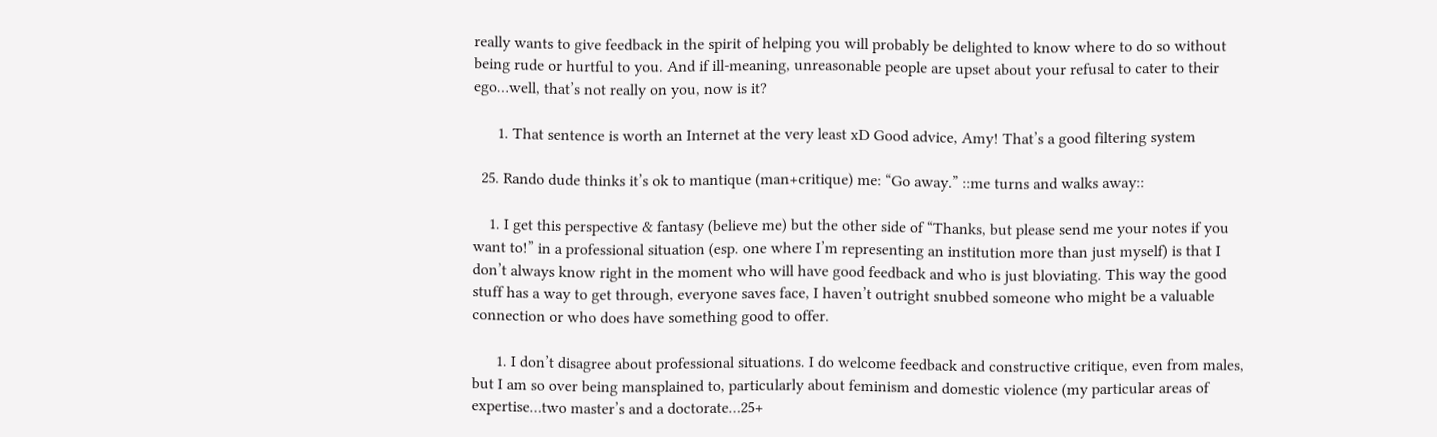really wants to give feedback in the spirit of helping you will probably be delighted to know where to do so without being rude or hurtful to you. And if ill-meaning, unreasonable people are upset about your refusal to cater to their ego…well, that’s not really on you, now is it?

      1. That sentence is worth an Internet at the very least xD Good advice, Amy! That’s a good filtering system

  25. Rando dude thinks it’s ok to mantique (man+critique) me: “Go away.” ::me turns and walks away::

    1. I get this perspective & fantasy (believe me) but the other side of “Thanks, but please send me your notes if you want to!” in a professional situation (esp. one where I’m representing an institution more than just myself) is that I don’t always know right in the moment who will have good feedback and who is just bloviating. This way the good stuff has a way to get through, everyone saves face, I haven’t outright snubbed someone who might be a valuable connection or who does have something good to offer.

      1. I don’t disagree about professional situations. I do welcome feedback and constructive critique, even from males, but I am so over being mansplained to, particularly about feminism and domestic violence (my particular areas of expertise…two master’s and a doctorate…25+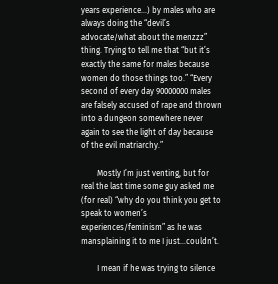years experience…) by males who are always doing the “devil’s advocate/what about the menzzz” thing. Trying to tell me that “but it’s exactly the same for males because women do those things too.” “Every second of every day 90000000 males are falsely accused of rape and thrown into a dungeon somewhere never again to see the light of day because of the evil matriarchy.”

        Mostly I’m just venting, but for real the last time some guy asked me (for real) “why do you think you get to speak to women’s experiences/feminism” as he was mansplaining it to me I just…couldn’t.

        I mean if he was trying to silence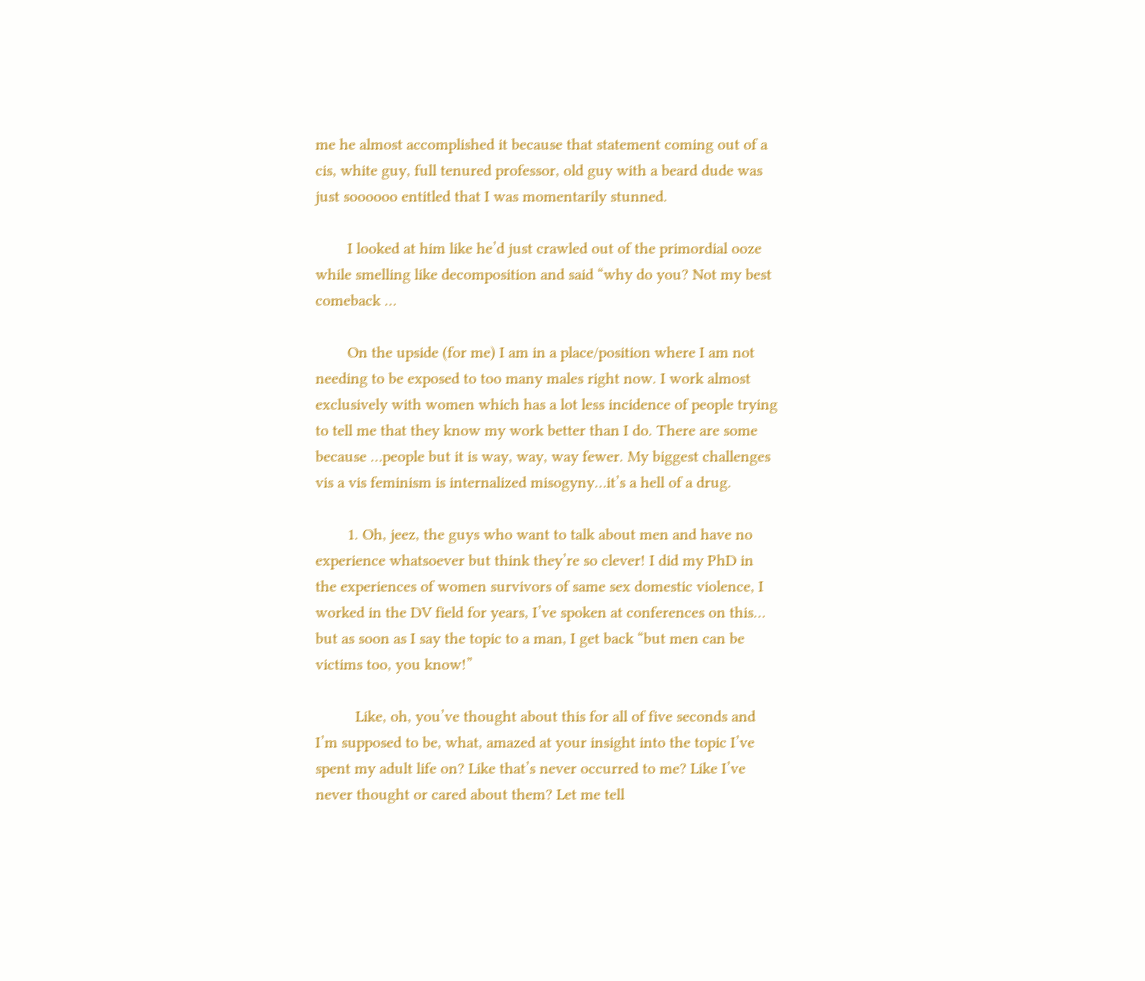me he almost accomplished it because that statement coming out of a cis, white guy, full tenured professor, old guy with a beard dude was just soooooo entitled that I was momentarily stunned.

        I looked at him like he’d just crawled out of the primordial ooze while smelling like decomposition and said “why do you? Not my best comeback …

        On the upside (for me) I am in a place/position where I am not needing to be exposed to too many males right now. I work almost exclusively with women which has a lot less incidence of people trying to tell me that they know my work better than I do. There are some because …people but it is way, way, way fewer. My biggest challenges vis a vis feminism is internalized misogyny…it’s a hell of a drug.

        1. Oh, jeez, the guys who want to talk about men and have no experience whatsoever but think they’re so clever! I did my PhD in the experiences of women survivors of same sex domestic violence, I worked in the DV field for years, I’ve spoken at conferences on this… but as soon as I say the topic to a man, I get back “but men can be victims too, you know!”

          Like, oh, you’ve thought about this for all of five seconds and I’m supposed to be, what, amazed at your insight into the topic I’ve spent my adult life on? Like that’s never occurred to me? Like I’ve never thought or cared about them? Let me tell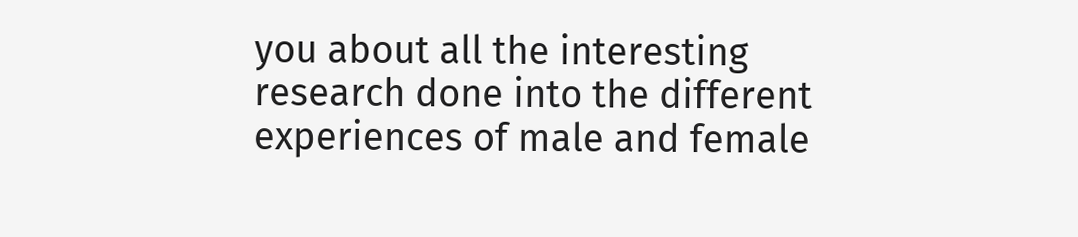you about all the interesting research done into the different experiences of male and female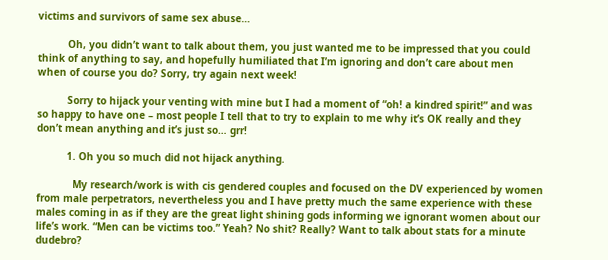victims and survivors of same sex abuse…

          Oh, you didn’t want to talk about them, you just wanted me to be impressed that you could think of anything to say, and hopefully humiliated that I’m ignoring and don’t care about men when of course you do? Sorry, try again next week!

          Sorry to hijack your venting with mine but I had a moment of “oh! a kindred spirit!” and was so happy to have one – most people I tell that to try to explain to me why it’s OK really and they don’t mean anything and it’s just so… grr!

          1. Oh you so much did not hijack anything.

            My research/work is with cis gendered couples and focused on the DV experienced by women from male perpetrators, nevertheless you and I have pretty much the same experience with these males coming in as if they are the great light shining gods informing we ignorant women about our life’s work. “Men can be victims too.” Yeah? No shit? Really? Want to talk about stats for a minute dudebro?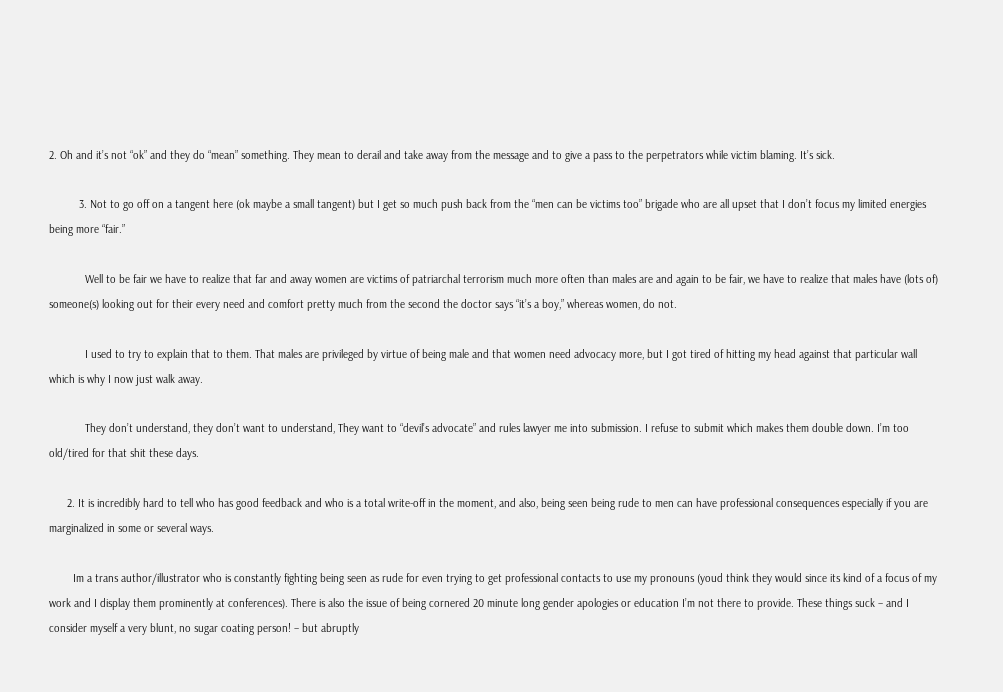2. Oh and it’s not “ok” and they do “mean” something. They mean to derail and take away from the message and to give a pass to the perpetrators while victim blaming. It’s sick.

          3. Not to go off on a tangent here (ok maybe a small tangent) but I get so much push back from the “men can be victims too” brigade who are all upset that I don’t focus my limited energies being more “fair.”

            Well to be fair we have to realize that far and away women are victims of patriarchal terrorism much more often than males are and again to be fair, we have to realize that males have (lots of) someone(s) looking out for their every need and comfort pretty much from the second the doctor says “it’s a boy,” whereas women, do not.

            I used to try to explain that to them. That males are privileged by virtue of being male and that women need advocacy more, but I got tired of hitting my head against that particular wall which is why I now just walk away.

            They don’t understand, they don’t want to understand, They want to “devil’s advocate” and rules lawyer me into submission. I refuse to submit which makes them double down. I’m too old/tired for that shit these days.

      2. It is incredibly hard to tell who has good feedback and who is a total write-off in the moment, and also, being seen being rude to men can have professional consequences especially if you are marginalized in some or several ways.

        Im a trans author/illustrator who is constantly fighting being seen as rude for even trying to get professional contacts to use my pronouns (youd think they would since its kind of a focus of my work and I display them prominently at conferences). There is also the issue of being cornered 20 minute long gender apologies or education I’m not there to provide. These things suck – and I consider myself a very blunt, no sugar coating person! – but abruptly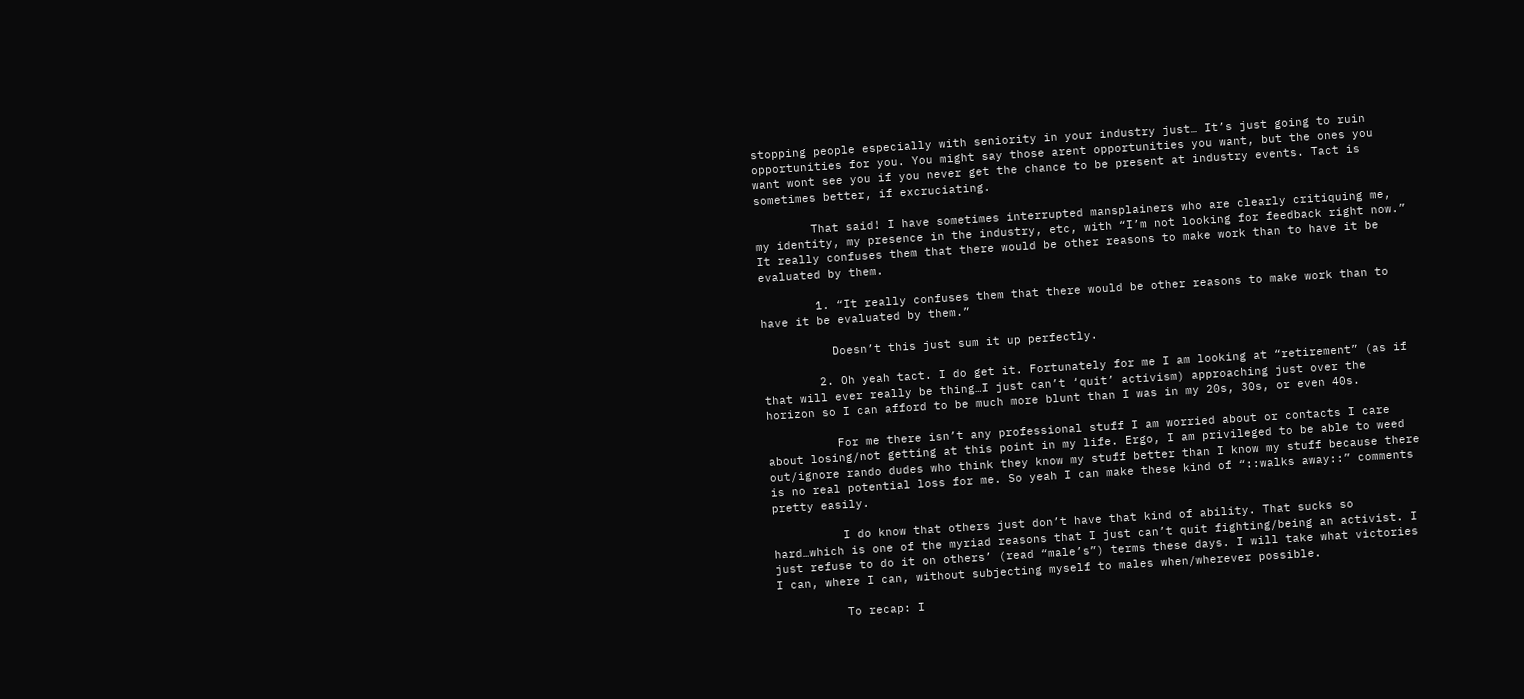stopping people especially with seniority in your industry just… It’s just going to ruin opportunities for you. You might say those arent opportunities you want, but the ones you want wont see you if you never get the chance to be present at industry events. Tact is sometimes better, if excruciating.

        That said! I have sometimes interrupted mansplainers who are clearly critiquing me, my identity, my presence in the industry, etc, with “I’m not looking for feedback right now.” It really confuses them that there would be other reasons to make work than to have it be evaluated by them.

        1. “It really confuses them that there would be other reasons to make work than to have it be evaluated by them.”

          Doesn’t this just sum it up perfectly.

        2. Oh yeah tact. I do get it. Fortunately for me I am looking at “retirement” (as if that will ever really be thing…I just can’t ‘quit’ activism) approaching just over the horizon so I can afford to be much more blunt than I was in my 20s, 30s, or even 40s.

          For me there isn’t any professional stuff I am worried about or contacts I care about losing/not getting at this point in my life. Ergo, I am privileged to be able to weed out/ignore rando dudes who think they know my stuff better than I know my stuff because there is no real potential loss for me. So yeah I can make these kind of “::walks away::” comments pretty easily.

          I do know that others just don’t have that kind of ability. That sucks so hard…which is one of the myriad reasons that I just can’t quit fighting/being an activist. I just refuse to do it on others’ (read “male’s”) terms these days. I will take what victories I can, where I can, without subjecting myself to males when/wherever possible.

          To recap: I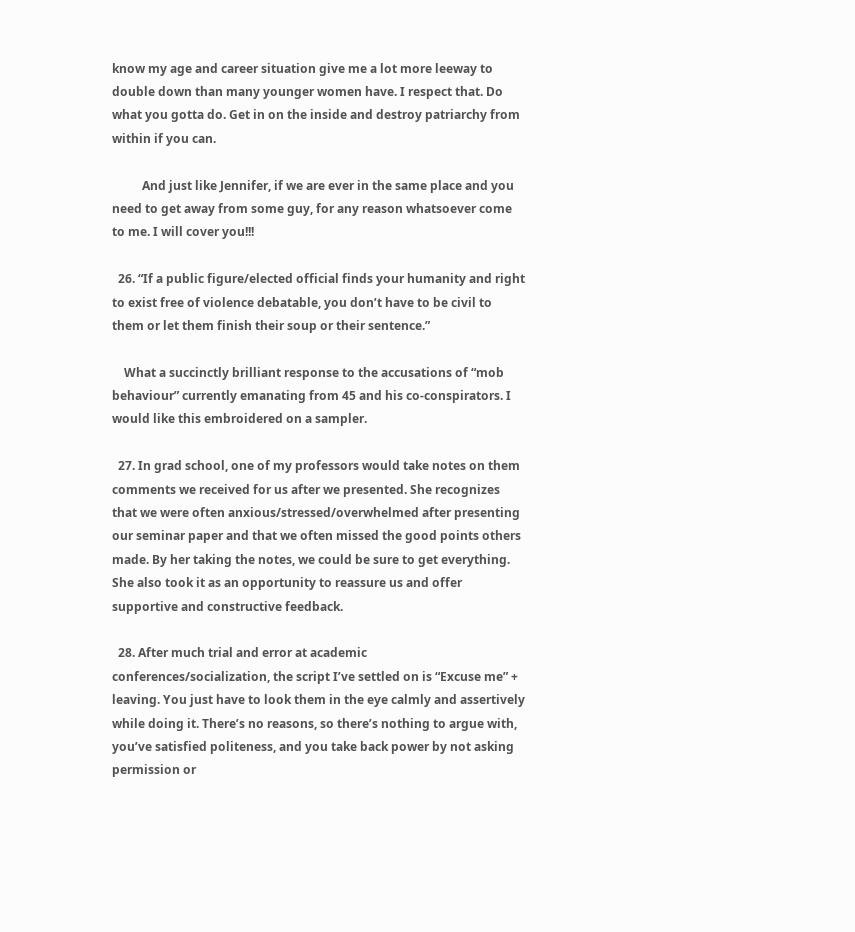know my age and career situation give me a lot more leeway to double down than many younger women have. I respect that. Do what you gotta do. Get in on the inside and destroy patriarchy from within if you can.

          And just like Jennifer, if we are ever in the same place and you need to get away from some guy, for any reason whatsoever come to me. I will cover you!!!

  26. “If a public figure/elected official finds your humanity and right to exist free of violence debatable, you don’t have to be civil to them or let them finish their soup or their sentence.”

    What a succinctly brilliant response to the accusations of “mob behaviour” currently emanating from 45 and his co-conspirators. I would like this embroidered on a sampler.

  27. In grad school, one of my professors would take notes on them comments we received for us after we presented. She recognizes that we were often anxious/stressed/overwhelmed after presenting our seminar paper and that we often missed the good points others made. By her taking the notes, we could be sure to get everything. She also took it as an opportunity to reassure us and offer supportive and constructive feedback.

  28. After much trial and error at academic conferences/socialization, the script I’ve settled on is “Excuse me” + leaving. You just have to look them in the eye calmly and assertively while doing it. There’s no reasons, so there’s nothing to argue with, you’ve satisfied politeness, and you take back power by not asking permission or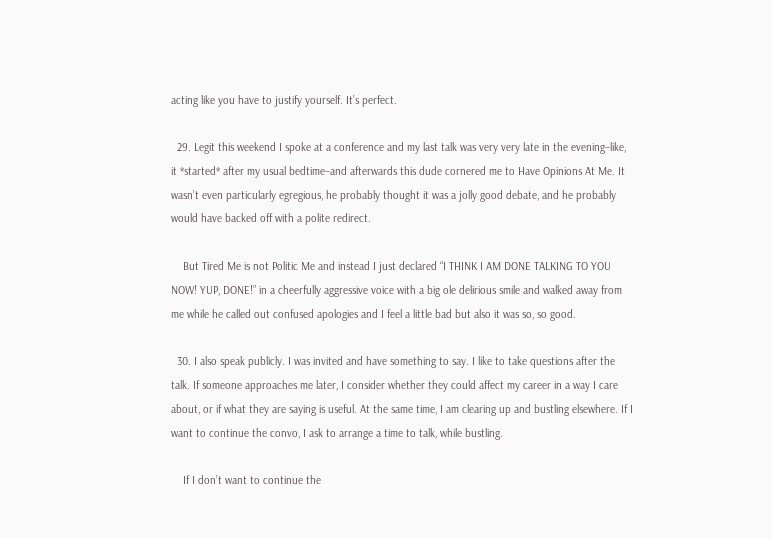acting like you have to justify yourself. It’s perfect.

  29. Legit this weekend I spoke at a conference and my last talk was very very late in the evening–like, it *started* after my usual bedtime–and afterwards this dude cornered me to Have Opinions At Me. It wasn’t even particularly egregious, he probably thought it was a jolly good debate, and he probably would have backed off with a polite redirect.

    But Tired Me is not Politic Me and instead I just declared “I THINK I AM DONE TALKING TO YOU NOW! YUP, DONE!” in a cheerfully aggressive voice with a big ole delirious smile and walked away from me while he called out confused apologies and I feel a little bad but also it was so, so good.

  30. I also speak publicly. I was invited and have something to say. I like to take questions after the talk. If someone approaches me later, I consider whether they could affect my career in a way I care about, or if what they are saying is useful. At the same time, I am clearing up and bustling elsewhere. If I want to continue the convo, I ask to arrange a time to talk, while bustling.

    If I don’t want to continue the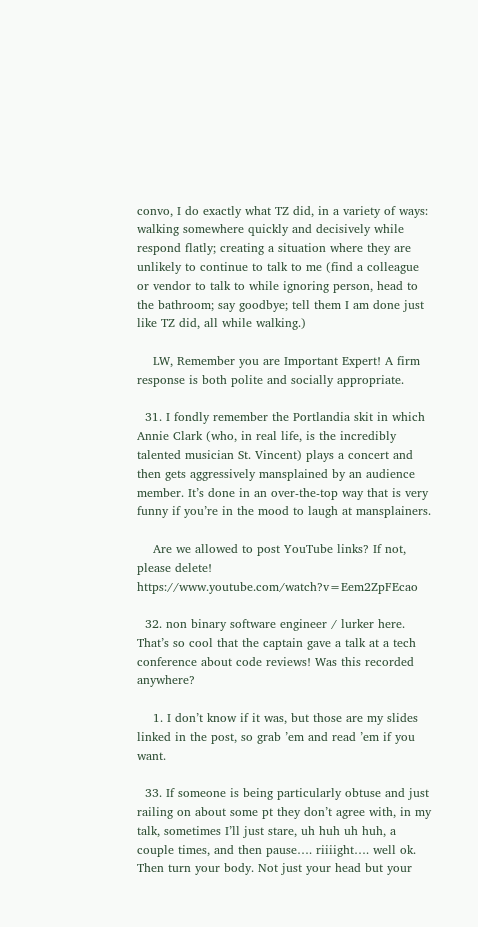convo, I do exactly what TZ did, in a variety of ways: walking somewhere quickly and decisively while respond flatly; creating a situation where they are unlikely to continue to talk to me (find a colleague or vendor to talk to while ignoring person, head to the bathroom; say goodbye; tell them I am done just like TZ did, all while walking.)

    LW, Remember you are Important Expert! A firm response is both polite and socially appropriate.

  31. I fondly remember the Portlandia skit in which Annie Clark (who, in real life, is the incredibly talented musician St. Vincent) plays a concert and then gets aggressively mansplained by an audience member. It’s done in an over-the-top way that is very funny if you’re in the mood to laugh at mansplainers.

    Are we allowed to post YouTube links? If not, please delete! https://www.youtube.com/watch?v=Eem2ZpFEcao

  32. non binary software engineer / lurker here. That’s so cool that the captain gave a talk at a tech conference about code reviews! Was this recorded anywhere?

    1. I don’t know if it was, but those are my slides linked in the post, so grab ’em and read ’em if you want.

  33. If someone is being particularly obtuse and just railing on about some pt they don’t agree with, in my talk, sometimes I’ll just stare, uh huh uh huh, a couple times, and then pause…. riiiight…. well ok. Then turn your body. Not just your head but your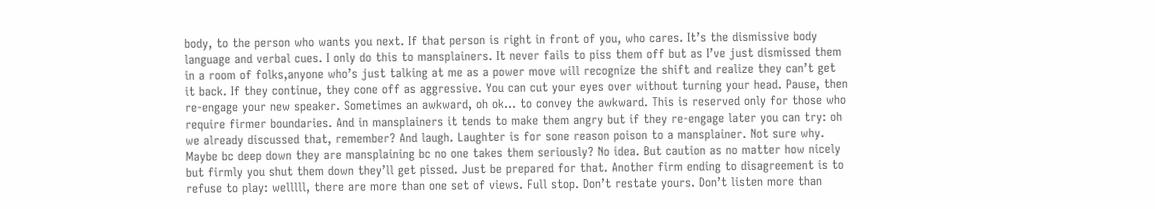body, to the person who wants you next. If that person is right in front of you, who cares. It’s the dismissive body language and verbal cues. I only do this to mansplainers. It never fails to piss them off but as I’ve just dismissed them in a room of folks,anyone who’s just talking at me as a power move will recognize the shift and realize they can’t get it back. If they continue, they cone off as aggressive. You can cut your eyes over without turning your head. Pause, then re-engage your new speaker. Sometimes an awkward, oh ok… to convey the awkward. This is reserved only for those who require firmer boundaries. And in mansplainers it tends to make them angry but if they re-engage later you can try: oh we already discussed that, remember? And laugh. Laughter is for sone reason poison to a mansplainer. Not sure why. Maybe bc deep down they are mansplaining bc no one takes them seriously? No idea. But caution as no matter how nicely but firmly you shut them down they’ll get pissed. Just be prepared for that. Another firm ending to disagreement is to refuse to play: welllll, there are more than one set of views. Full stop. Don’t restate yours. Don’t listen more than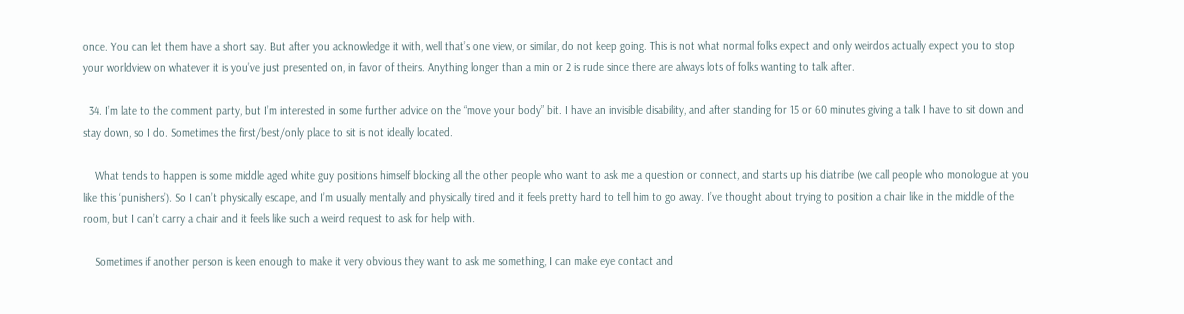once. You can let them have a short say. But after you acknowledge it with, well that’s one view, or similar, do not keep going. This is not what normal folks expect and only weirdos actually expect you to stop your worldview on whatever it is you’ve just presented on, in favor of theirs. Anything longer than a min or 2 is rude since there are always lots of folks wanting to talk after.

  34. I’m late to the comment party, but I’m interested in some further advice on the “move your body” bit. I have an invisible disability, and after standing for 15 or 60 minutes giving a talk I have to sit down and stay down, so I do. Sometimes the first/best/only place to sit is not ideally located.

    What tends to happen is some middle aged white guy positions himself blocking all the other people who want to ask me a question or connect, and starts up his diatribe (we call people who monologue at you like this ‘punishers’). So I can’t physically escape, and I’m usually mentally and physically tired and it feels pretty hard to tell him to go away. I’ve thought about trying to position a chair like in the middle of the room, but I can’t carry a chair and it feels like such a weird request to ask for help with.

    Sometimes if another person is keen enough to make it very obvious they want to ask me something, I can make eye contact and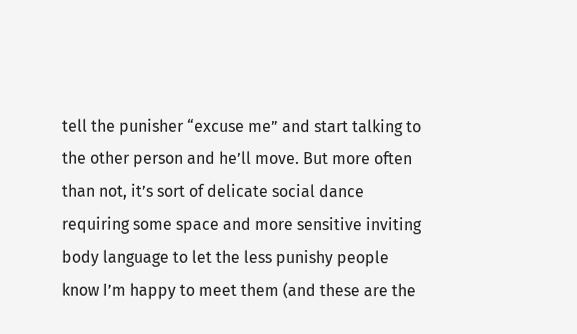tell the punisher “excuse me” and start talking to the other person and he’ll move. But more often than not, it’s sort of delicate social dance requiring some space and more sensitive inviting body language to let the less punishy people know I’m happy to meet them (and these are the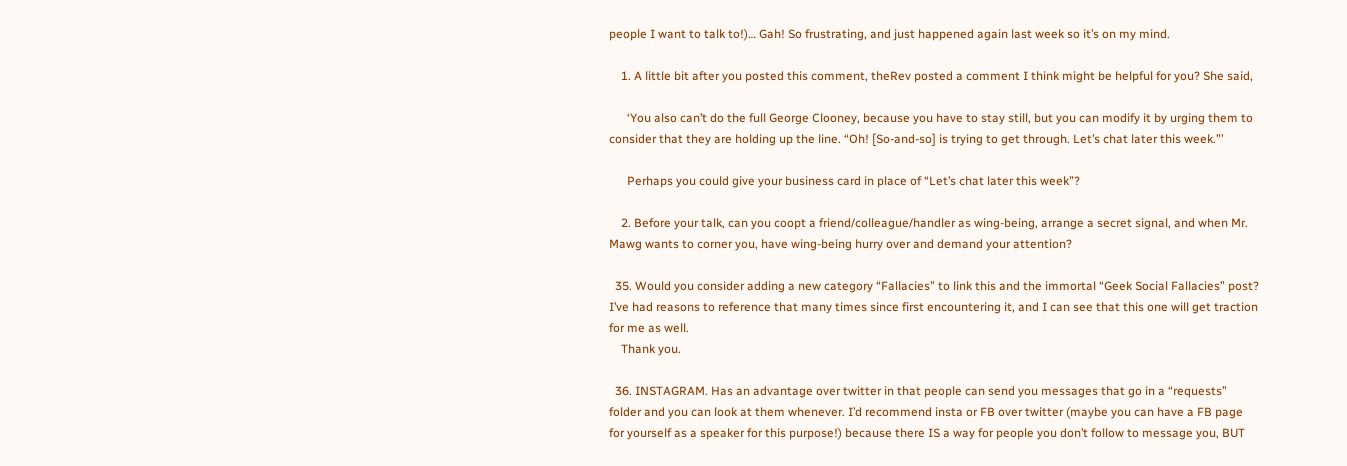people I want to talk to!)… Gah! So frustrating, and just happened again last week so it’s on my mind.

    1. A little bit after you posted this comment, theRev posted a comment I think might be helpful for you? She said,

      ‘You also can’t do the full George Clooney, because you have to stay still, but you can modify it by urging them to consider that they are holding up the line. “Oh! [So-and-so] is trying to get through. Let’s chat later this week.”’

      Perhaps you could give your business card in place of “Let’s chat later this week”?

    2. Before your talk, can you coopt a friend/colleague/handler as wing-being, arrange a secret signal, and when Mr. Mawg wants to corner you, have wing-being hurry over and demand your attention?

  35. Would you consider adding a new category “Fallacies” to link this and the immortal “Geek Social Fallacies” post? I’ve had reasons to reference that many times since first encountering it, and I can see that this one will get traction for me as well.
    Thank you.

  36. INSTAGRAM. Has an advantage over twitter in that people can send you messages that go in a “requests” folder and you can look at them whenever. I’d recommend insta or FB over twitter (maybe you can have a FB page for yourself as a speaker for this purpose!) because there IS a way for people you don’t follow to message you, BUT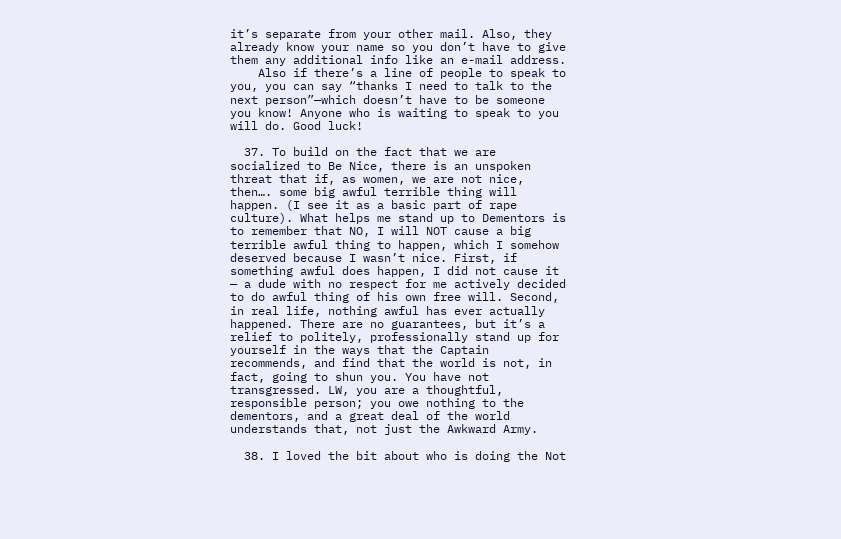it’s separate from your other mail. Also, they already know your name so you don’t have to give them any additional info like an e-mail address.
    Also if there’s a line of people to speak to you, you can say “thanks I need to talk to the next person”—which doesn’t have to be someone you know! Anyone who is waiting to speak to you will do. Good luck!

  37. To build on the fact that we are socialized to Be Nice, there is an unspoken threat that if, as women, we are not nice, then…. some big awful terrible thing will happen. (I see it as a basic part of rape culture). What helps me stand up to Dementors is to remember that NO, I will NOT cause a big terrible awful thing to happen, which I somehow deserved because I wasn’t nice. First, if something awful does happen, I did not cause it — a dude with no respect for me actively decided to do awful thing of his own free will. Second, in real life, nothing awful has ever actually happened. There are no guarantees, but it’s a relief to politely, professionally stand up for yourself in the ways that the Captain recommends, and find that the world is not, in fact, going to shun you. You have not transgressed. LW, you are a thoughtful, responsible person; you owe nothing to the dementors, and a great deal of the world understands that, not just the Awkward Army.

  38. I loved the bit about who is doing the Not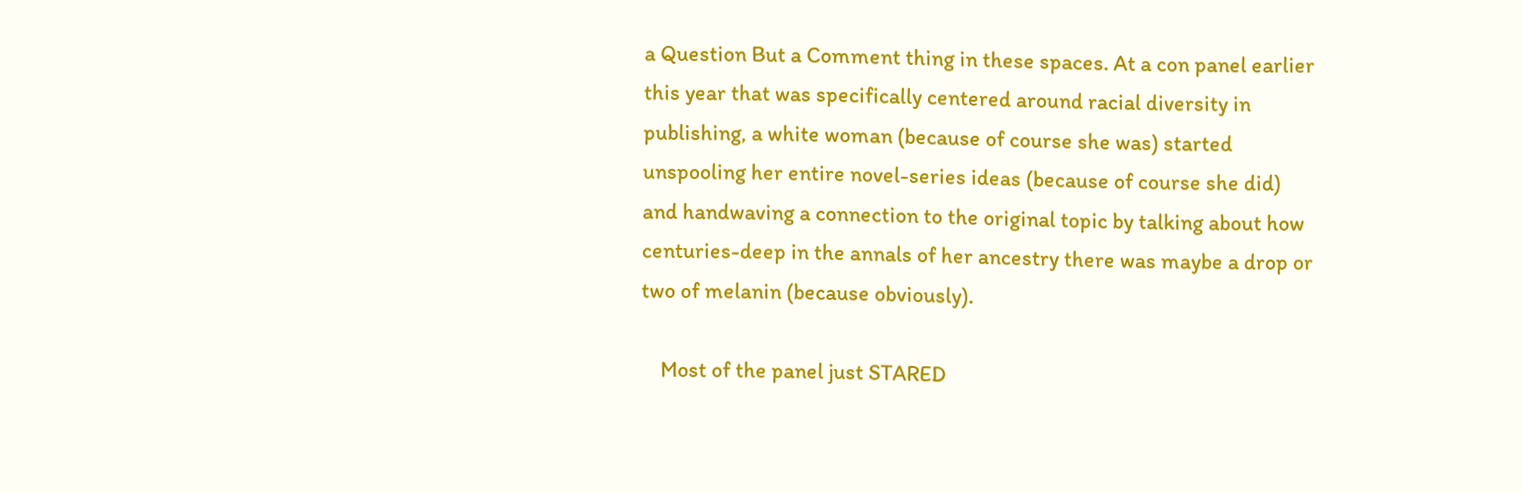a Question But a Comment thing in these spaces. At a con panel earlier this year that was specifically centered around racial diversity in publishing, a white woman (because of course she was) started unspooling her entire novel-series ideas (because of course she did) and handwaving a connection to the original topic by talking about how centuries-deep in the annals of her ancestry there was maybe a drop or two of melanin (because obviously).

    Most of the panel just STARED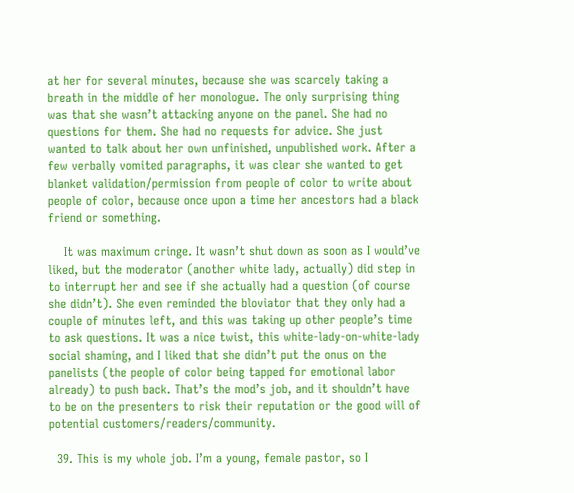at her for several minutes, because she was scarcely taking a breath in the middle of her monologue. The only surprising thing was that she wasn’t attacking anyone on the panel. She had no questions for them. She had no requests for advice. She just wanted to talk about her own unfinished, unpublished work. After a few verbally vomited paragraphs, it was clear she wanted to get blanket validation/permission from people of color to write about people of color, because once upon a time her ancestors had a black friend or something.

    It was maximum cringe. It wasn’t shut down as soon as I would’ve liked, but the moderator (another white lady, actually) did step in to interrupt her and see if she actually had a question (of course she didn’t). She even reminded the bloviator that they only had a couple of minutes left, and this was taking up other people’s time to ask questions. It was a nice twist, this white-lady-on-white-lady social shaming, and I liked that she didn’t put the onus on the panelists (the people of color being tapped for emotional labor already) to push back. That’s the mod’s job, and it shouldn’t have to be on the presenters to risk their reputation or the good will of potential customers/readers/community.

  39. This is my whole job. I’m a young, female pastor, so I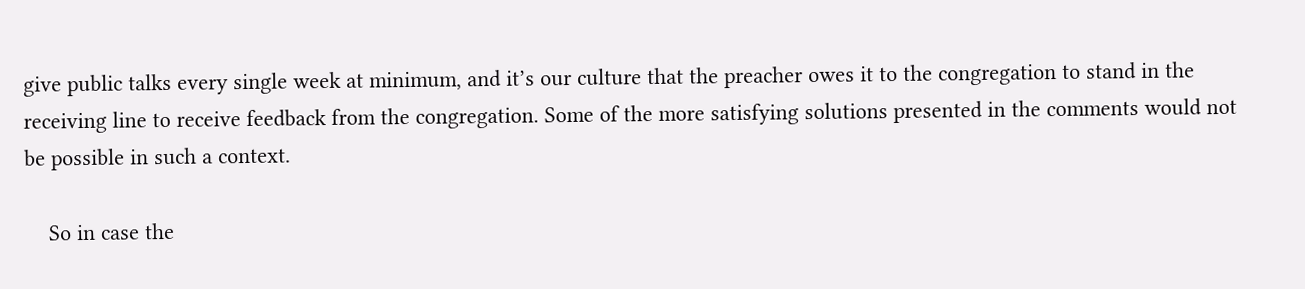give public talks every single week at minimum, and it’s our culture that the preacher owes it to the congregation to stand in the receiving line to receive feedback from the congregation. Some of the more satisfying solutions presented in the comments would not be possible in such a context.

    So in case the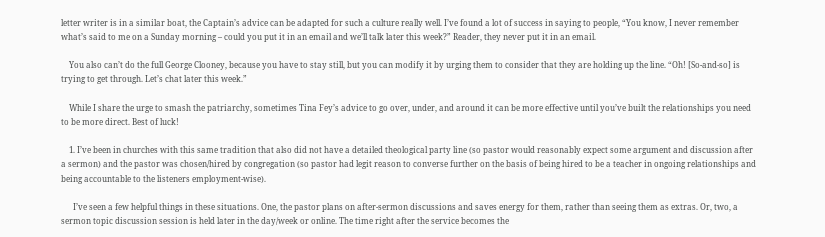letter writer is in a similar boat, the Captain’s advice can be adapted for such a culture really well. I’ve found a lot of success in saying to people, “You know, I never remember what’s said to me on a Sunday morning – could you put it in an email and we’ll talk later this week?” Reader, they never put it in an email.

    You also can’t do the full George Clooney, because you have to stay still, but you can modify it by urging them to consider that they are holding up the line. “Oh! [So-and-so] is trying to get through. Let’s chat later this week.”

    While I share the urge to smash the patriarchy, sometimes Tina Fey’s advice to go over, under, and around it can be more effective until you’ve built the relationships you need to be more direct. Best of luck!

    1. I’ve been in churches with this same tradition that also did not have a detailed theological party line (so pastor would reasonably expect some argument and discussion after a sermon) and the pastor was chosen/hired by congregation (so pastor had legit reason to converse further on the basis of being hired to be a teacher in ongoing relationships and being accountable to the listeners employment-wise).

      I’ve seen a few helpful things in these situations. One, the pastor plans on after-sermon discussions and saves energy for them, rather than seeing them as extras. Or, two, a sermon topic discussion session is held later in the day/week or online. The time right after the service becomes the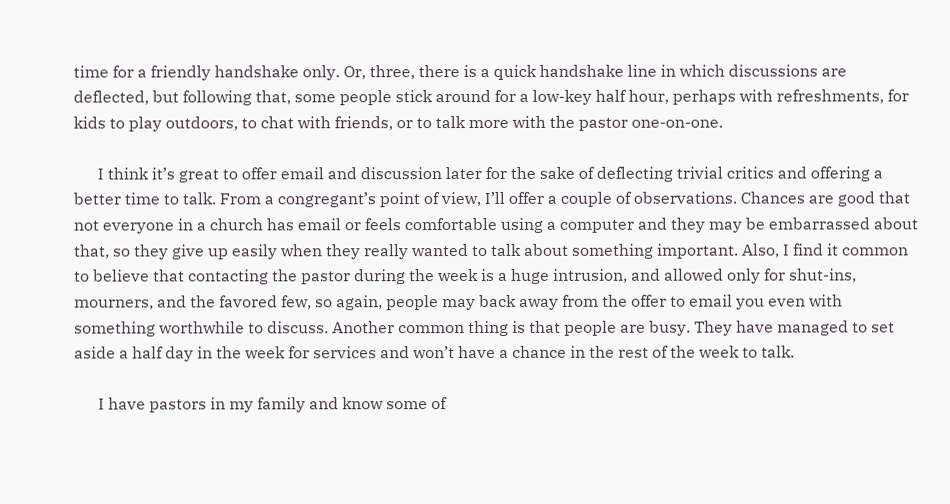time for a friendly handshake only. Or, three, there is a quick handshake line in which discussions are deflected, but following that, some people stick around for a low-key half hour, perhaps with refreshments, for kids to play outdoors, to chat with friends, or to talk more with the pastor one-on-one.

      I think it’s great to offer email and discussion later for the sake of deflecting trivial critics and offering a better time to talk. From a congregant’s point of view, I’ll offer a couple of observations. Chances are good that not everyone in a church has email or feels comfortable using a computer and they may be embarrassed about that, so they give up easily when they really wanted to talk about something important. Also, I find it common to believe that contacting the pastor during the week is a huge intrusion, and allowed only for shut-ins, mourners, and the favored few, so again, people may back away from the offer to email you even with something worthwhile to discuss. Another common thing is that people are busy. They have managed to set aside a half day in the week for services and won’t have a chance in the rest of the week to talk.

      I have pastors in my family and know some of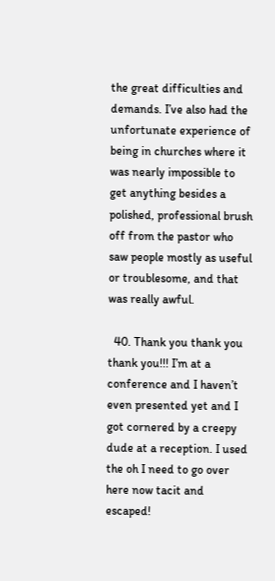the great difficulties and demands. I’ve also had the unfortunate experience of being in churches where it was nearly impossible to get anything besides a polished, professional brush off from the pastor who saw people mostly as useful or troublesome, and that was really awful.

  40. Thank you thank you thank you!!! I’m at a conference and I haven’t even presented yet and I got cornered by a creepy dude at a reception. I used the oh I need to go over here now tacit and escaped!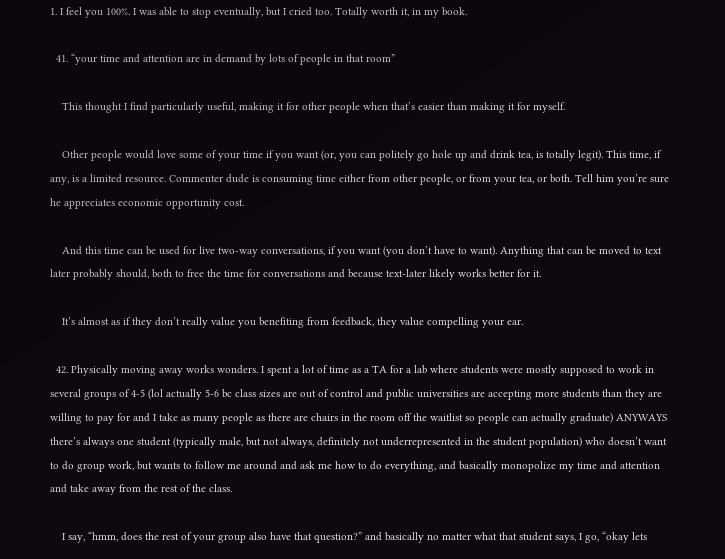1. I feel you 100%. I was able to stop eventually, but I cried too. Totally worth it, in my book.

  41. “your time and attention are in demand by lots of people in that room”

    This thought I find particularly useful, making it for other people when that’s easier than making it for myself.

    Other people would love some of your time if you want (or, you can politely go hole up and drink tea, is totally legit). This time, if any, is a limited resource. Commenter dude is consuming time either from other people, or from your tea, or both. Tell him you’re sure he appreciates economic opportunity cost.

    And this time can be used for live two-way conversations, if you want (you don’t have to want). Anything that can be moved to text later probably should, both to free the time for conversations and because text-later likely works better for it.

    It’s almost as if they don’t really value you benefiting from feedback, they value compelling your ear.

  42. Physically moving away works wonders. I spent a lot of time as a TA for a lab where students were mostly supposed to work in several groups of 4-5 (lol actually 5-6 bc class sizes are out of control and public universities are accepting more students than they are willing to pay for and I take as many people as there are chairs in the room off the waitlist so people can actually graduate) ANYWAYS there’s always one student (typically male, but not always, definitely not underrepresented in the student population) who doesn’t want to do group work, but wants to follow me around and ask me how to do everything, and basically monopolize my time and attention and take away from the rest of the class.

    I say, “hmm, does the rest of your group also have that question?” and basically no matter what that student says, I go, “okay lets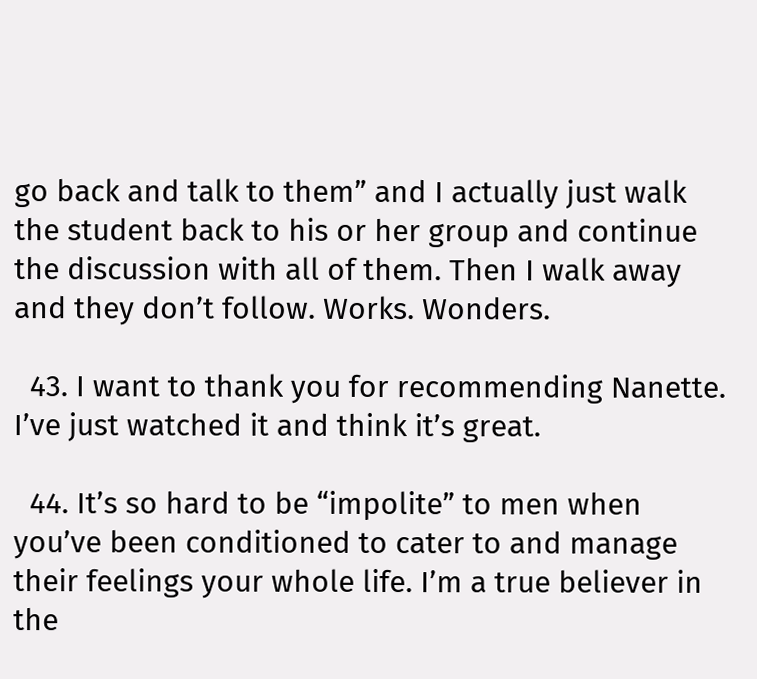go back and talk to them” and I actually just walk the student back to his or her group and continue the discussion with all of them. Then I walk away and they don’t follow. Works. Wonders.

  43. I want to thank you for recommending Nanette. I’ve just watched it and think it’s great.

  44. It’s so hard to be “impolite” to men when you’ve been conditioned to cater to and manage their feelings your whole life. I’m a true believer in the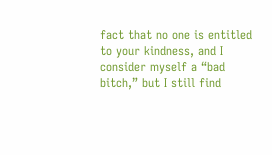fact that no one is entitled to your kindness, and I consider myself a “bad bitch,” but I still find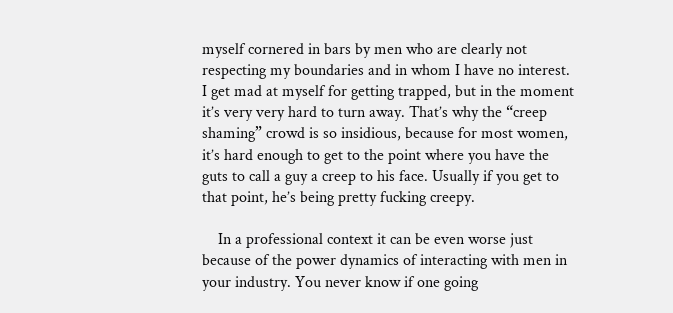myself cornered in bars by men who are clearly not respecting my boundaries and in whom I have no interest. I get mad at myself for getting trapped, but in the moment it’s very very hard to turn away. That’s why the “creep shaming” crowd is so insidious, because for most women, it’s hard enough to get to the point where you have the guts to call a guy a creep to his face. Usually if you get to that point, he’s being pretty fucking creepy.

    In a professional context it can be even worse just because of the power dynamics of interacting with men in your industry. You never know if one going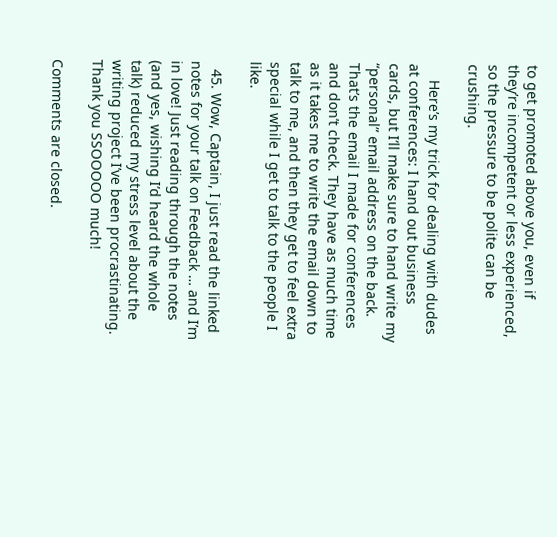to get promoted above you, even if they’re incompetent or less experienced, so the pressure to be polite can be crushing.

    Here’s my trick for dealing with dudes at conferences: I hand out business cards, but I’ll make sure to hand write my “personal” email address on the back. That’s the email I made for conferences and don’t check. They have as much time as it takes me to write the email down to talk to me, and then they get to feel extra special while I get to talk to the people I like.

  45. Wow, Captain, I just read the linked notes for your talk on Feedback … and I’m in love! Just reading through the notes (and yes, wishing I’d heard the whole talk) reduced my stress level about the writing project I’ve been procrastinating. Thank you SSOOOOO much!

Comments are closed.